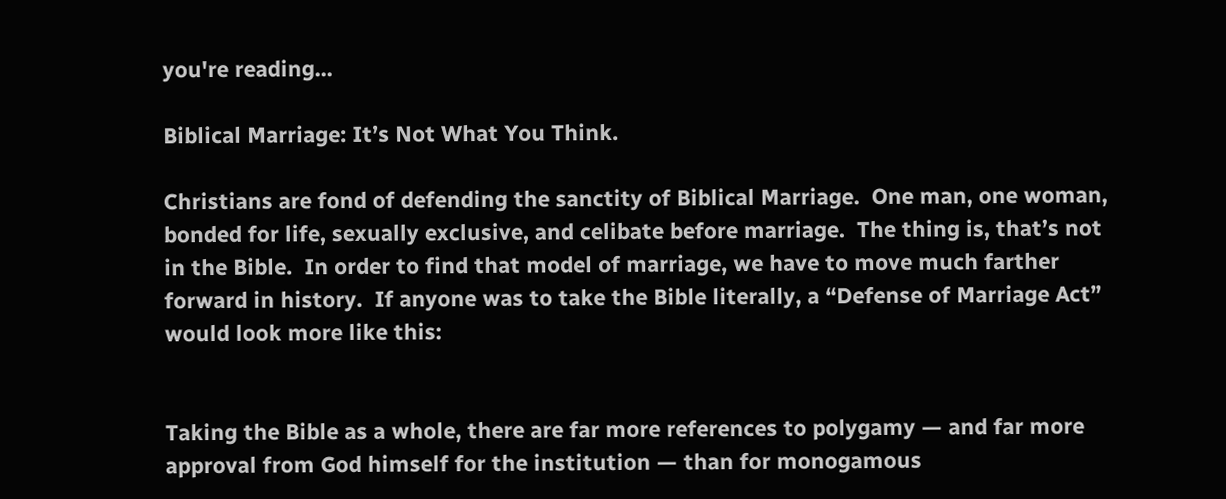you're reading...

Biblical Marriage: It’s Not What You Think.

Christians are fond of defending the sanctity of Biblical Marriage.  One man, one woman, bonded for life, sexually exclusive, and celibate before marriage.  The thing is, that’s not in the Bible.  In order to find that model of marriage, we have to move much farther forward in history.  If anyone was to take the Bible literally, a “Defense of Marriage Act” would look more like this:


Taking the Bible as a whole, there are far more references to polygamy — and far more approval from God himself for the institution — than for monogamous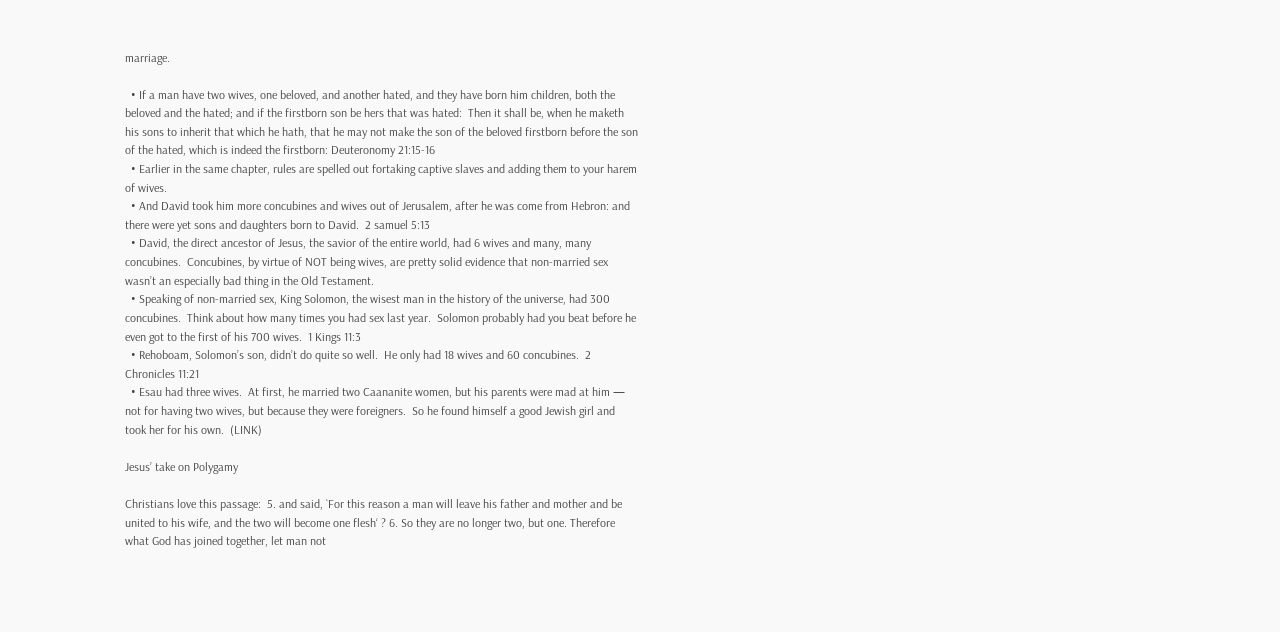marriage.

  • If a man have two wives, one beloved, and another hated, and they have born him children, both the beloved and the hated; and if the firstborn son be hers that was hated:  Then it shall be, when he maketh his sons to inherit that which he hath, that he may not make the son of the beloved firstborn before the son of the hated, which is indeed the firstborn: Deuteronomy 21:15-16
  • Earlier in the same chapter, rules are spelled out fortaking captive slaves and adding them to your harem of wives.
  • And David took him more concubines and wives out of Jerusalem, after he was come from Hebron: and there were yet sons and daughters born to David.  2 samuel 5:13
  • David, the direct ancestor of Jesus, the savior of the entire world, had 6 wives and many, many concubines.  Concubines, by virtue of NOT being wives, are pretty solid evidence that non-married sex wasn’t an especially bad thing in the Old Testament.
  • Speaking of non-married sex, King Solomon, the wisest man in the history of the universe, had 300 concubines.  Think about how many times you had sex last year.  Solomon probably had you beat before he even got to the first of his 700 wives.  1 Kings 11:3
  • Rehoboam, Solomon’s son, didn’t do quite so well.  He only had 18 wives and 60 concubines.  2 Chronicles 11:21
  • Esau had three wives.  At first, he married two Caananite women, but his parents were mad at him — not for having two wives, but because they were foreigners.  So he found himself a good Jewish girl and took her for his own.  (LINK)

Jesus’ take on Polygamy

Christians love this passage:  5. and said, `For this reason a man will leave his father and mother and be united to his wife, and the two will become one flesh‘ ? 6. So they are no longer two, but one. Therefore what God has joined together, let man not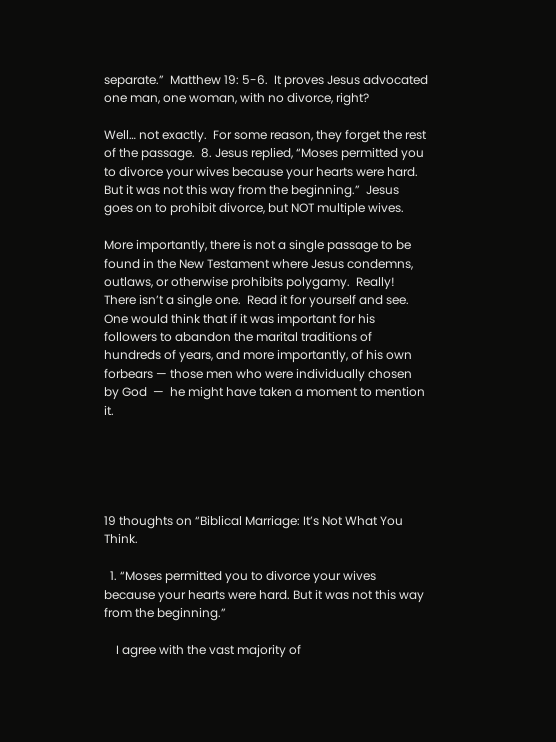separate.”  Matthew 19: 5-6.  It proves Jesus advocated one man, one woman, with no divorce, right?

Well… not exactly.  For some reason, they forget the rest of the passage.  8. Jesus replied, “Moses permitted you to divorce your wives because your hearts were hard. But it was not this way from the beginning.”  Jesus goes on to prohibit divorce, but NOT multiple wives.

More importantly, there is not a single passage to be found in the New Testament where Jesus condemns, outlaws, or otherwise prohibits polygamy.  Really!  There isn’t a single one.  Read it for yourself and see.  One would think that if it was important for his followers to abandon the marital traditions of hundreds of years, and more importantly, of his own forbears — those men who were individually chosen by God  —  he might have taken a moment to mention it.





19 thoughts on “Biblical Marriage: It’s Not What You Think.

  1. “Moses permitted you to divorce your wives because your hearts were hard. But it was not this way from the beginning.”

    I agree with the vast majority of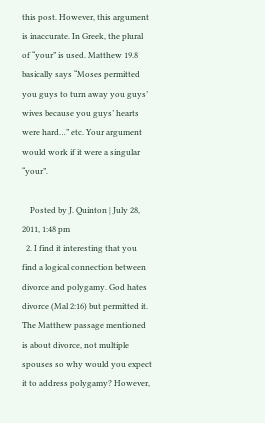this post. However, this argument is inaccurate. In Greek, the plural of “your” is used. Matthew 19.8 basically says “Moses permitted you guys to turn away you guys’ wives because you guys’ hearts were hard…” etc. Your argument would work if it were a singular “your”.

    Posted by J. Quinton | July 28, 2011, 1:48 pm
  2. I find it interesting that you find a logical connection between divorce and polygamy. God hates divorce (Mal 2:16) but permitted it. The Matthew passage mentioned is about divorce, not multiple spouses so why would you expect it to address polygamy? However,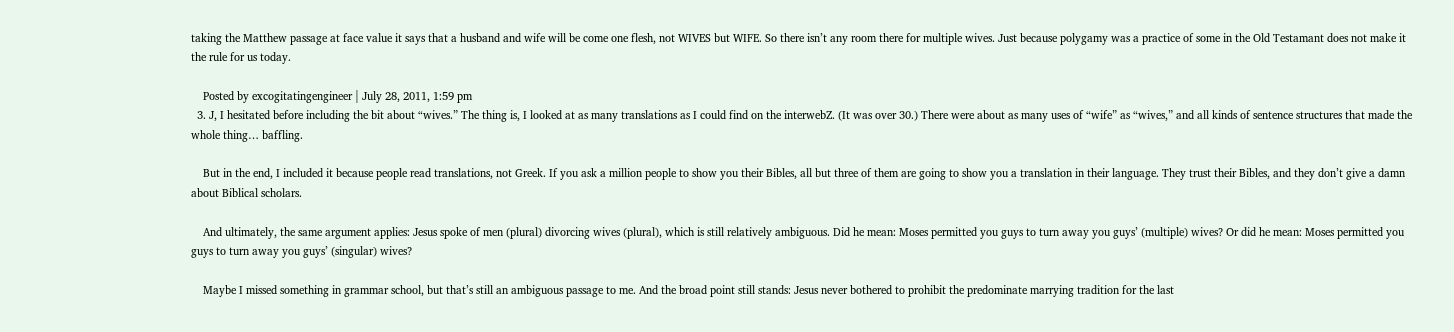taking the Matthew passage at face value it says that a husband and wife will be come one flesh, not WIVES but WIFE. So there isn’t any room there for multiple wives. Just because polygamy was a practice of some in the Old Testamant does not make it the rule for us today.

    Posted by excogitatingengineer | July 28, 2011, 1:59 pm
  3. J, I hesitated before including the bit about “wives.” The thing is, I looked at as many translations as I could find on the interwebZ. (It was over 30.) There were about as many uses of “wife” as “wives,” and all kinds of sentence structures that made the whole thing… baffling.

    But in the end, I included it because people read translations, not Greek. If you ask a million people to show you their Bibles, all but three of them are going to show you a translation in their language. They trust their Bibles, and they don’t give a damn about Biblical scholars.

    And ultimately, the same argument applies: Jesus spoke of men (plural) divorcing wives (plural), which is still relatively ambiguous. Did he mean: Moses permitted you guys to turn away you guys’ (multiple) wives? Or did he mean: Moses permitted you guys to turn away you guys’ (singular) wives?

    Maybe I missed something in grammar school, but that’s still an ambiguous passage to me. And the broad point still stands: Jesus never bothered to prohibit the predominate marrying tradition for the last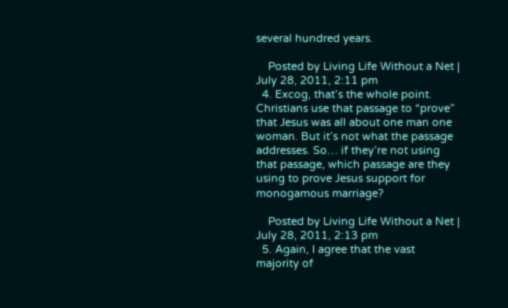several hundred years.

    Posted by Living Life Without a Net | July 28, 2011, 2:11 pm
  4. Excog, that’s the whole point. Christians use that passage to “prove” that Jesus was all about one man one woman. But it’s not what the passage addresses. So… if they’re not using that passage, which passage are they using to prove Jesus support for monogamous marriage?

    Posted by Living Life Without a Net | July 28, 2011, 2:13 pm
  5. Again, I agree that the vast majority of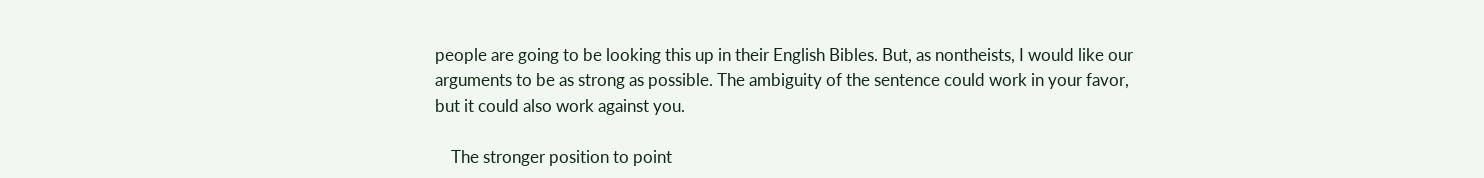people are going to be looking this up in their English Bibles. But, as nontheists, I would like our arguments to be as strong as possible. The ambiguity of the sentence could work in your favor, but it could also work against you.

    The stronger position to point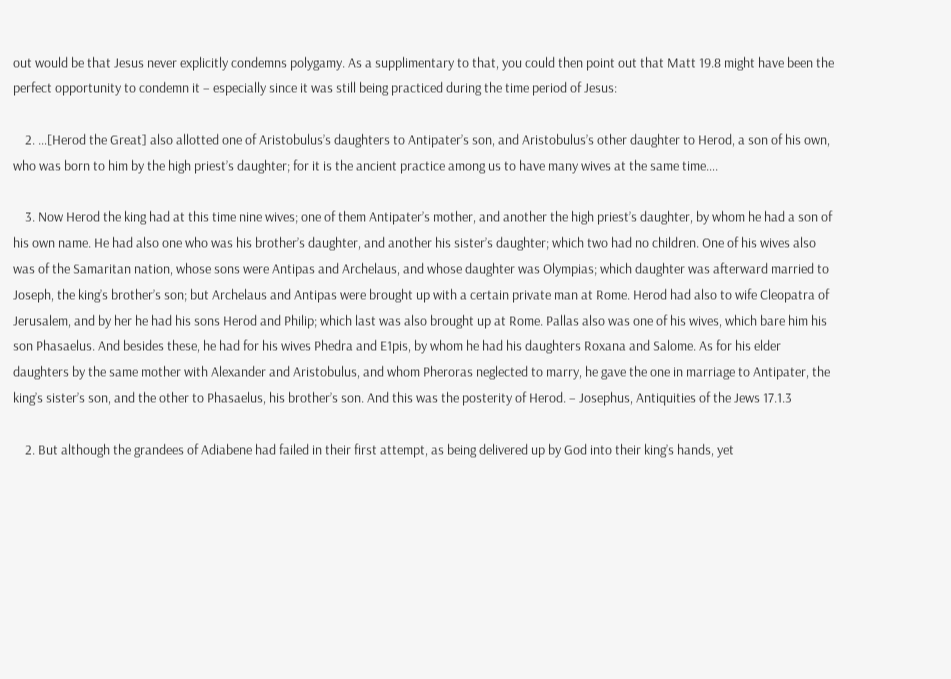out would be that Jesus never explicitly condemns polygamy. As a supplimentary to that, you could then point out that Matt 19.8 might have been the perfect opportunity to condemn it – especially since it was still being practiced during the time period of Jesus:

    2. …[Herod the Great] also allotted one of Aristobulus’s daughters to Antipater’s son, and Aristobulus’s other daughter to Herod, a son of his own, who was born to him by the high priest’s daughter; for it is the ancient practice among us to have many wives at the same time….

    3. Now Herod the king had at this time nine wives; one of them Antipater’s mother, and another the high priest’s daughter, by whom he had a son of his own name. He had also one who was his brother’s daughter, and another his sister’s daughter; which two had no children. One of his wives also was of the Samaritan nation, whose sons were Antipas and Archelaus, and whose daughter was Olympias; which daughter was afterward married to Joseph, the king’s brother’s son; but Archelaus and Antipas were brought up with a certain private man at Rome. Herod had also to wife Cleopatra of Jerusalem, and by her he had his sons Herod and Philip; which last was also brought up at Rome. Pallas also was one of his wives, which bare him his son Phasaelus. And besides these, he had for his wives Phedra and E1pis, by whom he had his daughters Roxana and Salome. As for his elder daughters by the same mother with Alexander and Aristobulus, and whom Pheroras neglected to marry, he gave the one in marriage to Antipater, the king’s sister’s son, and the other to Phasaelus, his brother’s son. And this was the posterity of Herod. – Josephus, Antiquities of the Jews 17.1.3

    2. But although the grandees of Adiabene had failed in their first attempt, as being delivered up by God into their king’s hands, yet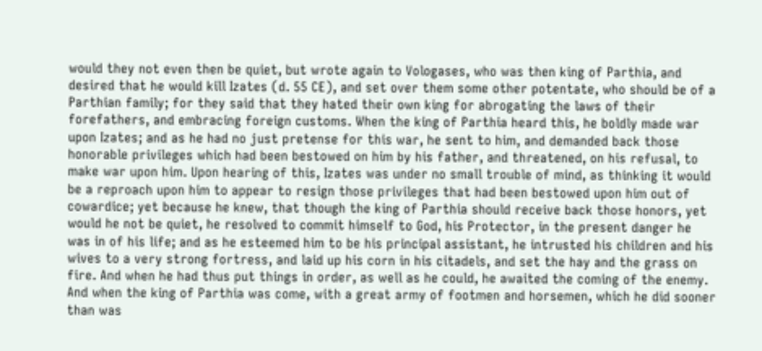would they not even then be quiet, but wrote again to Vologases, who was then king of Parthia, and desired that he would kill Izates (d. 55 CE), and set over them some other potentate, who should be of a Parthian family; for they said that they hated their own king for abrogating the laws of their forefathers, and embracing foreign customs. When the king of Parthia heard this, he boldly made war upon Izates; and as he had no just pretense for this war, he sent to him, and demanded back those honorable privileges which had been bestowed on him by his father, and threatened, on his refusal, to make war upon him. Upon hearing of this, Izates was under no small trouble of mind, as thinking it would be a reproach upon him to appear to resign those privileges that had been bestowed upon him out of cowardice; yet because he knew, that though the king of Parthia should receive back those honors, yet would he not be quiet, he resolved to commit himself to God, his Protector, in the present danger he was in of his life; and as he esteemed him to be his principal assistant, he intrusted his children and his wives to a very strong fortress, and laid up his corn in his citadels, and set the hay and the grass on fire. And when he had thus put things in order, as well as he could, he awaited the coming of the enemy. And when the king of Parthia was come, with a great army of footmen and horsemen, which he did sooner than was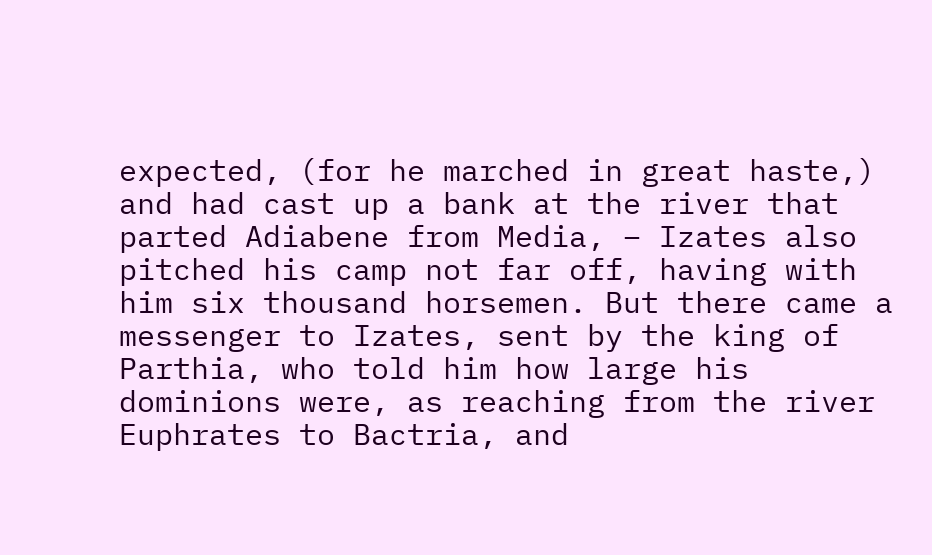expected, (for he marched in great haste,) and had cast up a bank at the river that parted Adiabene from Media, – Izates also pitched his camp not far off, having with him six thousand horsemen. But there came a messenger to Izates, sent by the king of Parthia, who told him how large his dominions were, as reaching from the river Euphrates to Bactria, and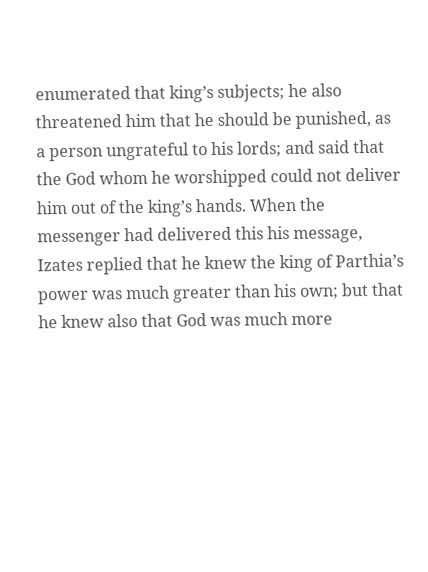enumerated that king’s subjects; he also threatened him that he should be punished, as a person ungrateful to his lords; and said that the God whom he worshipped could not deliver him out of the king’s hands. When the messenger had delivered this his message, Izates replied that he knew the king of Parthia’s power was much greater than his own; but that he knew also that God was much more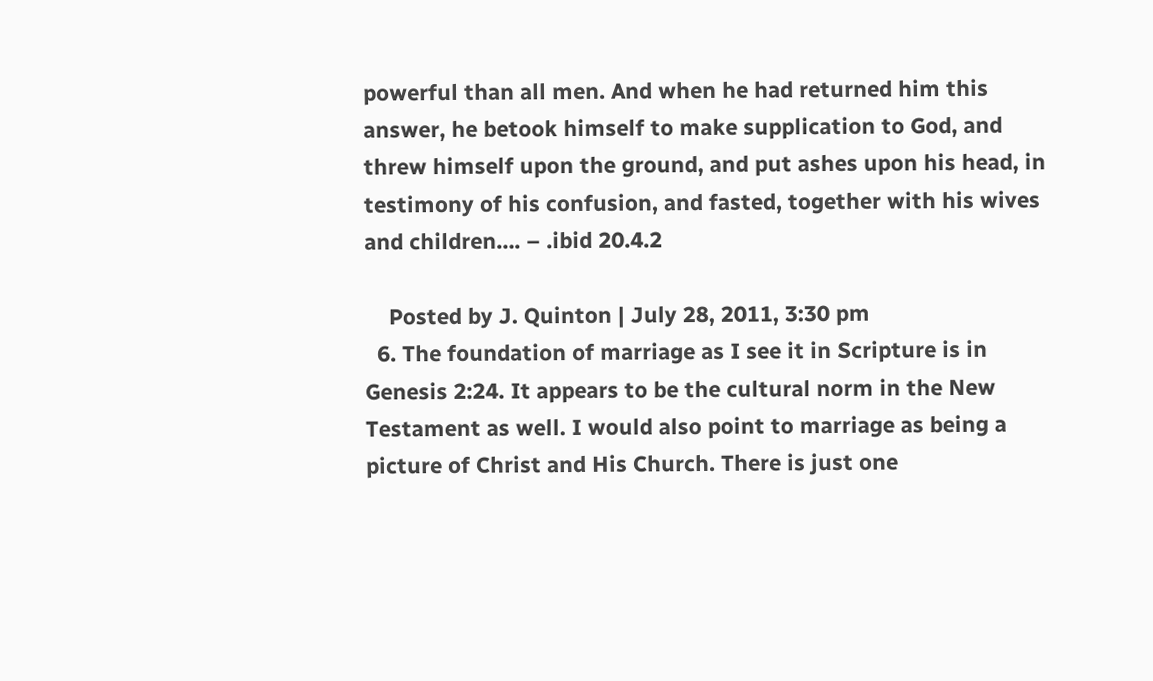powerful than all men. And when he had returned him this answer, he betook himself to make supplication to God, and threw himself upon the ground, and put ashes upon his head, in testimony of his confusion, and fasted, together with his wives and children…. – .ibid 20.4.2

    Posted by J. Quinton | July 28, 2011, 3:30 pm
  6. The foundation of marriage as I see it in Scripture is in Genesis 2:24. It appears to be the cultural norm in the New Testament as well. I would also point to marriage as being a picture of Christ and His Church. There is just one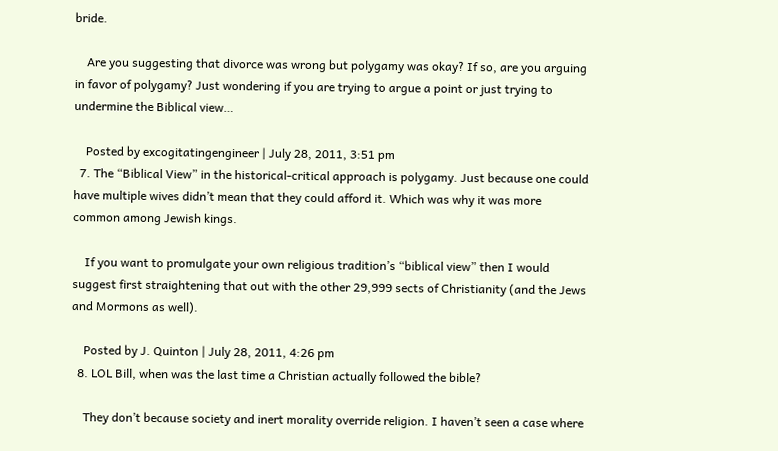bride.

    Are you suggesting that divorce was wrong but polygamy was okay? If so, are you arguing in favor of polygamy? Just wondering if you are trying to argue a point or just trying to undermine the Biblical view…

    Posted by excogitatingengineer | July 28, 2011, 3:51 pm
  7. The “Biblical View” in the historical-critical approach is polygamy. Just because one could have multiple wives didn’t mean that they could afford it. Which was why it was more common among Jewish kings.

    If you want to promulgate your own religious tradition’s “biblical view” then I would suggest first straightening that out with the other 29,999 sects of Christianity (and the Jews and Mormons as well).

    Posted by J. Quinton | July 28, 2011, 4:26 pm
  8. LOL Bill, when was the last time a Christian actually followed the bible?

    They don’t because society and inert morality override religion. I haven’t seen a case where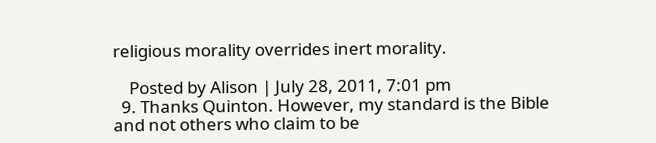religious morality overrides inert morality.

    Posted by Alison | July 28, 2011, 7:01 pm
  9. Thanks Quinton. However, my standard is the Bible and not others who claim to be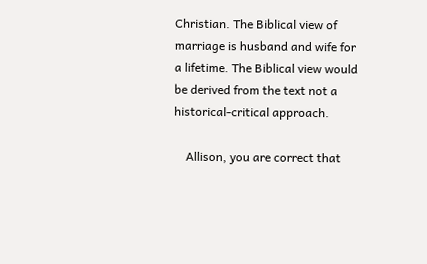Christian. The Biblical view of marriage is husband and wife for a lifetime. The Biblical view would be derived from the text not a historical-critical approach.

    Allison, you are correct that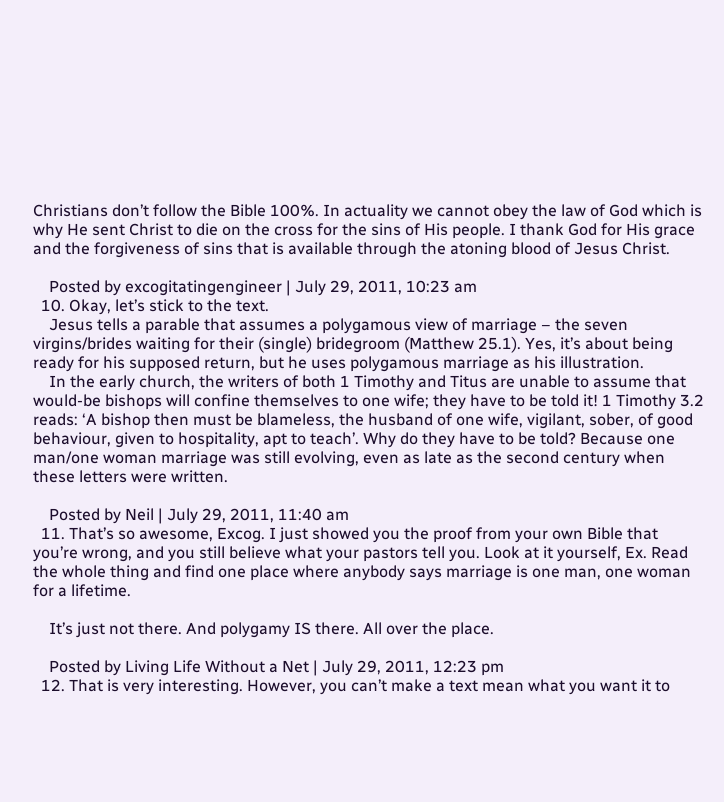Christians don’t follow the Bible 100%. In actuality we cannot obey the law of God which is why He sent Christ to die on the cross for the sins of His people. I thank God for His grace and the forgiveness of sins that is available through the atoning blood of Jesus Christ.

    Posted by excogitatingengineer | July 29, 2011, 10:23 am
  10. Okay, let’s stick to the text.
    Jesus tells a parable that assumes a polygamous view of marriage – the seven virgins/brides waiting for their (single) bridegroom (Matthew 25.1). Yes, it’s about being ready for his supposed return, but he uses polygamous marriage as his illustration.
    In the early church, the writers of both 1 Timothy and Titus are unable to assume that would-be bishops will confine themselves to one wife; they have to be told it! 1 Timothy 3.2 reads: ‘A bishop then must be blameless, the husband of one wife, vigilant, sober, of good behaviour, given to hospitality, apt to teach’. Why do they have to be told? Because one man/one woman marriage was still evolving, even as late as the second century when these letters were written.

    Posted by Neil | July 29, 2011, 11:40 am
  11. That’s so awesome, Excog. I just showed you the proof from your own Bible that you’re wrong, and you still believe what your pastors tell you. Look at it yourself, Ex. Read the whole thing and find one place where anybody says marriage is one man, one woman for a lifetime.

    It’s just not there. And polygamy IS there. All over the place.

    Posted by Living Life Without a Net | July 29, 2011, 12:23 pm
  12. That is very interesting. However, you can’t make a text mean what you want it to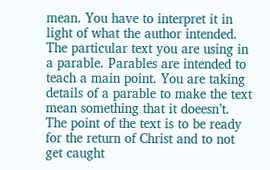mean. You have to interpret it in light of what the author intended. The particular text you are using in a parable. Parables are intended to teach a main point. You are taking details of a parable to make the text mean something that it doeesn’t. The point of the text is to be ready for the return of Christ and to not get caught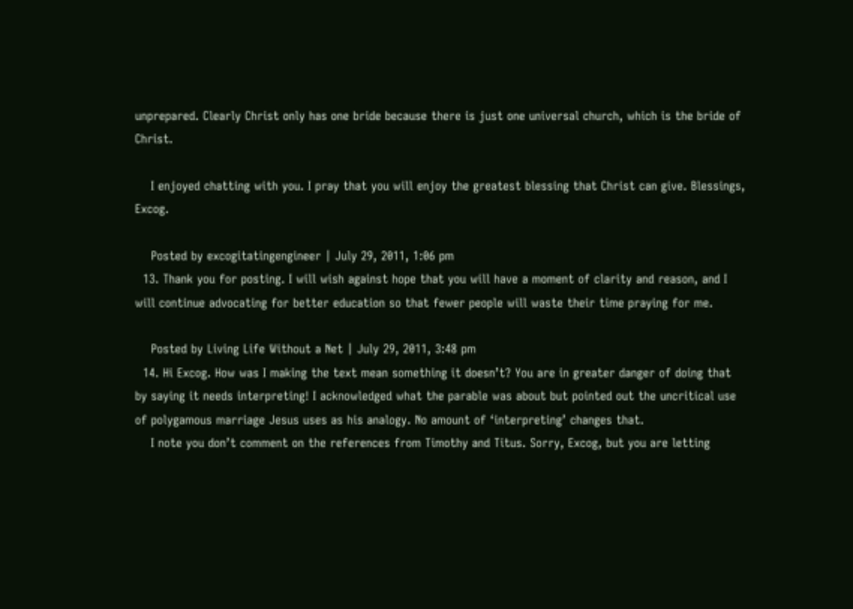unprepared. Clearly Christ only has one bride because there is just one universal church, which is the bride of Christ.

    I enjoyed chatting with you. I pray that you will enjoy the greatest blessing that Christ can give. Blessings, Excog.

    Posted by excogitatingengineer | July 29, 2011, 1:06 pm
  13. Thank you for posting. I will wish against hope that you will have a moment of clarity and reason, and I will continue advocating for better education so that fewer people will waste their time praying for me.

    Posted by Living Life Without a Net | July 29, 2011, 3:48 pm
  14. Hi Excog. How was I making the text mean something it doesn’t? You are in greater danger of doing that by saying it needs interpreting! I acknowledged what the parable was about but pointed out the uncritical use of polygamous marriage Jesus uses as his analogy. No amount of ‘interpreting’ changes that.
    I note you don’t comment on the references from Timothy and Titus. Sorry, Excog, but you are letting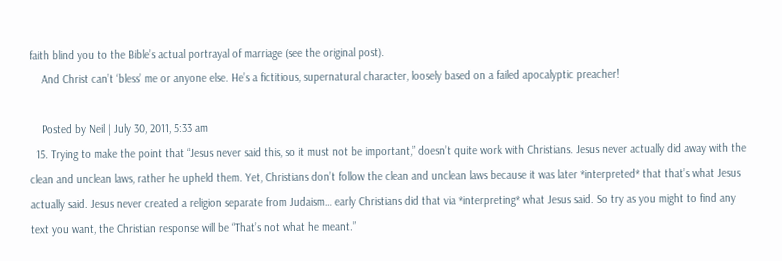faith blind you to the Bible’s actual portrayal of marriage (see the original post).
    And Christ can’t ‘bless’ me or anyone else. He’s a fictitious, supernatural character, loosely based on a failed apocalyptic preacher!

    Posted by Neil | July 30, 2011, 5:33 am
  15. Trying to make the point that “Jesus never said this, so it must not be important,” doesn’t quite work with Christians. Jesus never actually did away with the clean and unclean laws, rather he upheld them. Yet, Christians don’t follow the clean and unclean laws because it was later *interpreted* that that’s what Jesus actually said. Jesus never created a religion separate from Judaism… early Christians did that via *interpreting* what Jesus said. So try as you might to find any text you want, the Christian response will be “That’s not what he meant.”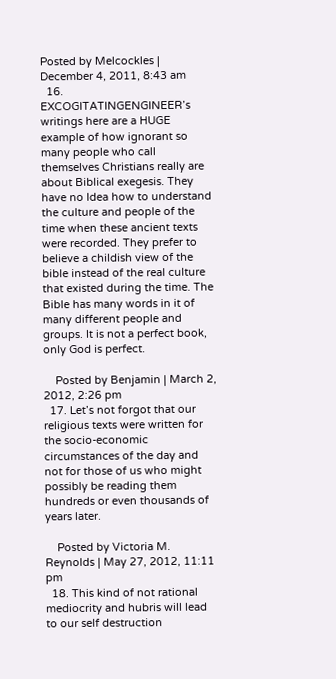Posted by Melcockles | December 4, 2011, 8:43 am
  16. EXCOGITATINGENGINEER’s writings here are a HUGE example of how ignorant so many people who call themselves Christians really are about Biblical exegesis. They have no Idea how to understand the culture and people of the time when these ancient texts were recorded. They prefer to believe a childish view of the bible instead of the real culture that existed during the time. The Bible has many words in it of many different people and groups. It is not a perfect book, only God is perfect.

    Posted by Benjamin | March 2, 2012, 2:26 pm
  17. Let’s not forgot that our religious texts were written for the socio-economic circumstances of the day and not for those of us who might possibly be reading them hundreds or even thousands of years later.

    Posted by Victoria M. Reynolds | May 27, 2012, 11:11 pm
  18. This kind of not rational mediocrity and hubris will lead to our self destruction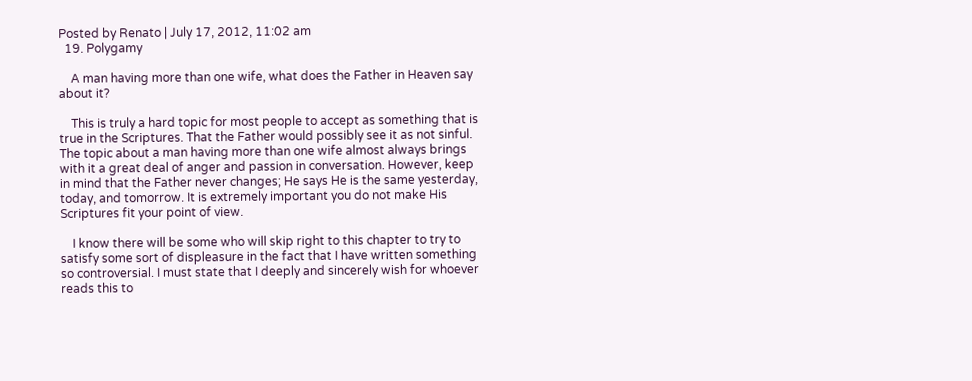Posted by Renato | July 17, 2012, 11:02 am
  19. Polygamy

    A man having more than one wife, what does the Father in Heaven say about it?

    This is truly a hard topic for most people to accept as something that is true in the Scriptures. That the Father would possibly see it as not sinful. The topic about a man having more than one wife almost always brings with it a great deal of anger and passion in conversation. However, keep in mind that the Father never changes; He says He is the same yesterday, today, and tomorrow. It is extremely important you do not make His Scriptures fit your point of view.

    I know there will be some who will skip right to this chapter to try to satisfy some sort of displeasure in the fact that I have written something so controversial. I must state that I deeply and sincerely wish for whoever reads this to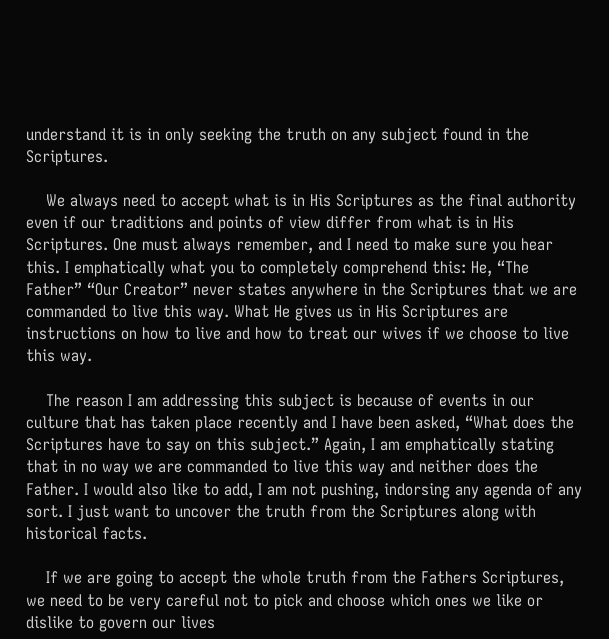understand it is in only seeking the truth on any subject found in the Scriptures.

    We always need to accept what is in His Scriptures as the final authority even if our traditions and points of view differ from what is in His Scriptures. One must always remember, and I need to make sure you hear this. I emphatically what you to completely comprehend this: He, “The Father” “Our Creator” never states anywhere in the Scriptures that we are commanded to live this way. What He gives us in His Scriptures are instructions on how to live and how to treat our wives if we choose to live this way.

    The reason I am addressing this subject is because of events in our culture that has taken place recently and I have been asked, “What does the Scriptures have to say on this subject.” Again, I am emphatically stating that in no way we are commanded to live this way and neither does the Father. I would also like to add, I am not pushing, indorsing any agenda of any sort. I just want to uncover the truth from the Scriptures along with historical facts.

    If we are going to accept the whole truth from the Fathers Scriptures, we need to be very careful not to pick and choose which ones we like or dislike to govern our lives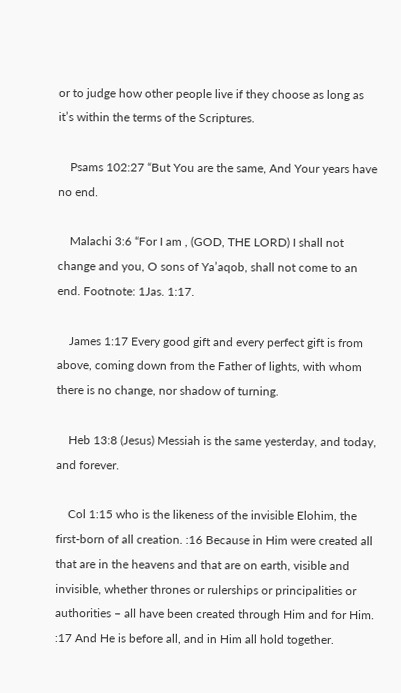or to judge how other people live if they choose as long as it’s within the terms of the Scriptures.

    Psams 102:27 “But You are the same, And Your years have no end.

    Malachi 3:6 “For I am , (GOD, THE LORD) I shall not change and you, O sons of Ya’aqob, shall not come to an end. Footnote: 1Jas. 1:17.

    James 1:17 Every good gift and every perfect gift is from above, coming down from the Father of lights, with whom there is no change, nor shadow of turning.

    Heb 13:8 (Jesus) Messiah is the same yesterday, and today, and forever.

    Col 1:15 who is the likeness of the invisible Elohim, the first-born of all creation. :16 Because in Him were created all that are in the heavens and that are on earth, visible and invisible, whether thrones or rulerships or principalities or authorities – all have been created through Him and for Him. :17 And He is before all, and in Him all hold together.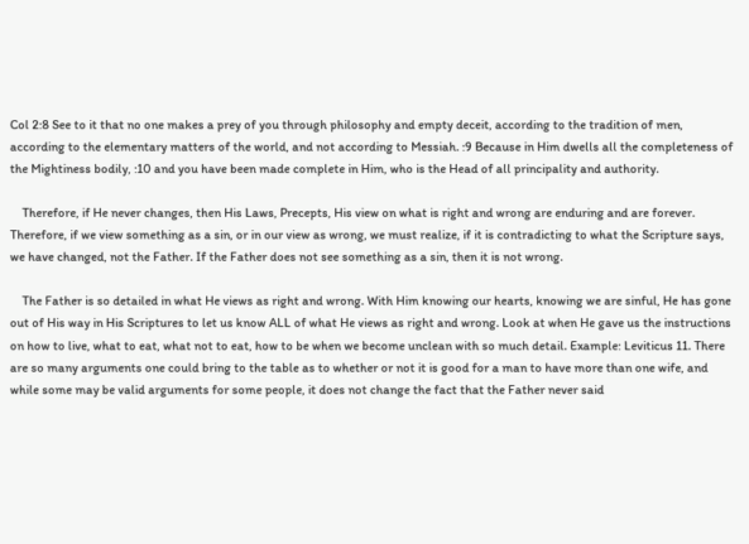Col 2:8 See to it that no one makes a prey of you through philosophy and empty deceit, according to the tradition of men, according to the elementary matters of the world, and not according to Messiah. :9 Because in Him dwells all the completeness of the Mightiness bodily, :10 and you have been made complete in Him, who is the Head of all principality and authority.

    Therefore, if He never changes, then His Laws, Precepts, His view on what is right and wrong are enduring and are forever. Therefore, if we view something as a sin, or in our view as wrong, we must realize, if it is contradicting to what the Scripture says, we have changed, not the Father. If the Father does not see something as a sin, then it is not wrong.

    The Father is so detailed in what He views as right and wrong. With Him knowing our hearts, knowing we are sinful, He has gone out of His way in His Scriptures to let us know ALL of what He views as right and wrong. Look at when He gave us the instructions on how to live, what to eat, what not to eat, how to be when we become unclean with so much detail. Example: Leviticus 11. There are so many arguments one could bring to the table as to whether or not it is good for a man to have more than one wife, and while some may be valid arguments for some people, it does not change the fact that the Father never said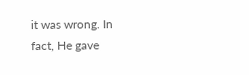it was wrong. In fact, He gave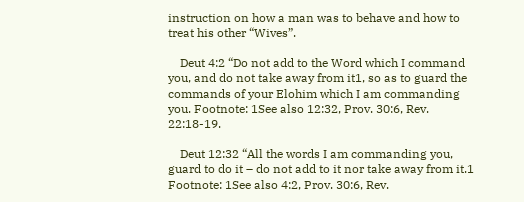instruction on how a man was to behave and how to treat his other “Wives”.

    Deut 4:2 “Do not add to the Word which I command you, and do not take away from it1, so as to guard the commands of your Elohim which I am commanding you. Footnote: 1See also 12:32, Prov. 30:6, Rev. 22:18-19.

    Deut 12:32 “All the words I am commanding you, guard to do it – do not add to it nor take away from it.1 Footnote: 1See also 4:2, Prov. 30:6, Rev.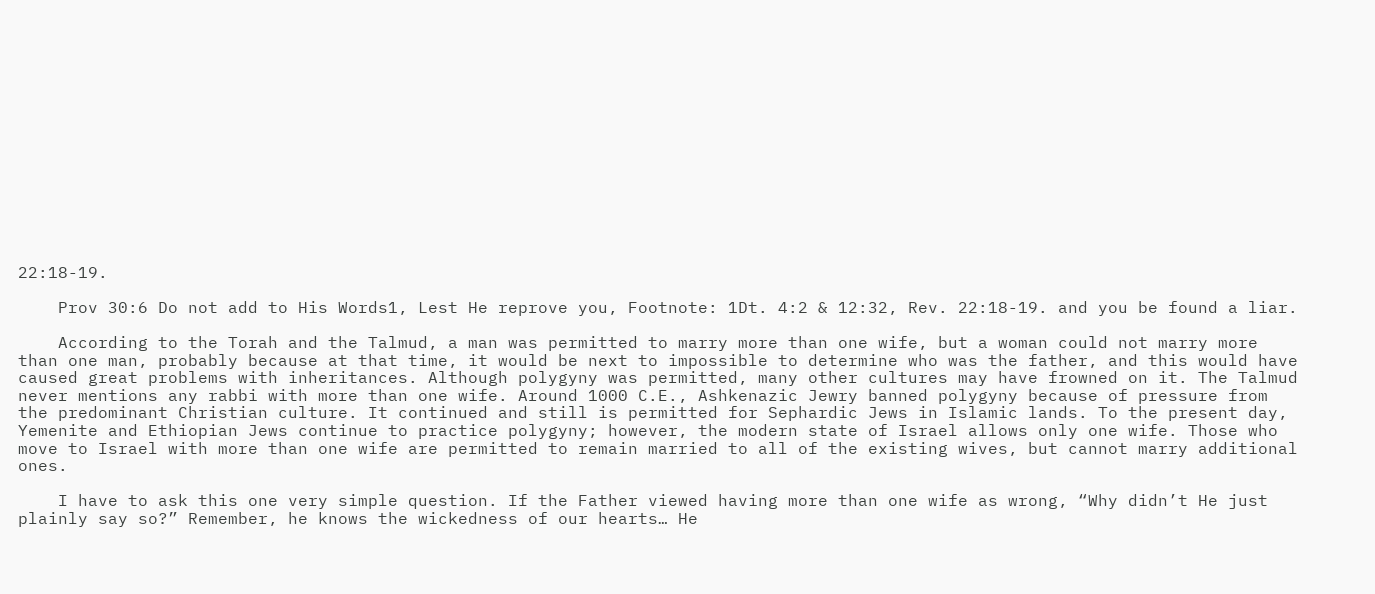22:18-19.

    Prov 30:6 Do not add to His Words1, Lest He reprove you, Footnote: 1Dt. 4:2 & 12:32, Rev. 22:18-19. and you be found a liar.

    According to the Torah and the Talmud, a man was permitted to marry more than one wife, but a woman could not marry more than one man, probably because at that time, it would be next to impossible to determine who was the father, and this would have caused great problems with inheritances. Although polygyny was permitted, many other cultures may have frowned on it. The Talmud never mentions any rabbi with more than one wife. Around 1000 C.E., Ashkenazic Jewry banned polygyny because of pressure from the predominant Christian culture. It continued and still is permitted for Sephardic Jews in Islamic lands. To the present day, Yemenite and Ethiopian Jews continue to practice polygyny; however, the modern state of Israel allows only one wife. Those who move to Israel with more than one wife are permitted to remain married to all of the existing wives, but cannot marry additional ones.

    I have to ask this one very simple question. If the Father viewed having more than one wife as wrong, “Why didn’t He just plainly say so?” Remember, he knows the wickedness of our hearts… He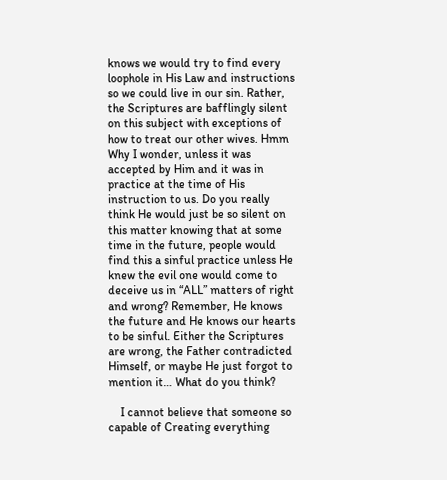knows we would try to find every loophole in His Law and instructions so we could live in our sin. Rather, the Scriptures are bafflingly silent on this subject with exceptions of how to treat our other wives. Hmm Why I wonder, unless it was accepted by Him and it was in practice at the time of His instruction to us. Do you really think He would just be so silent on this matter knowing that at some time in the future, people would find this a sinful practice unless He knew the evil one would come to deceive us in “ALL” matters of right and wrong? Remember, He knows the future and He knows our hearts to be sinful. Either the Scriptures are wrong, the Father contradicted Himself, or maybe He just forgot to mention it… What do you think?

    I cannot believe that someone so capable of Creating everything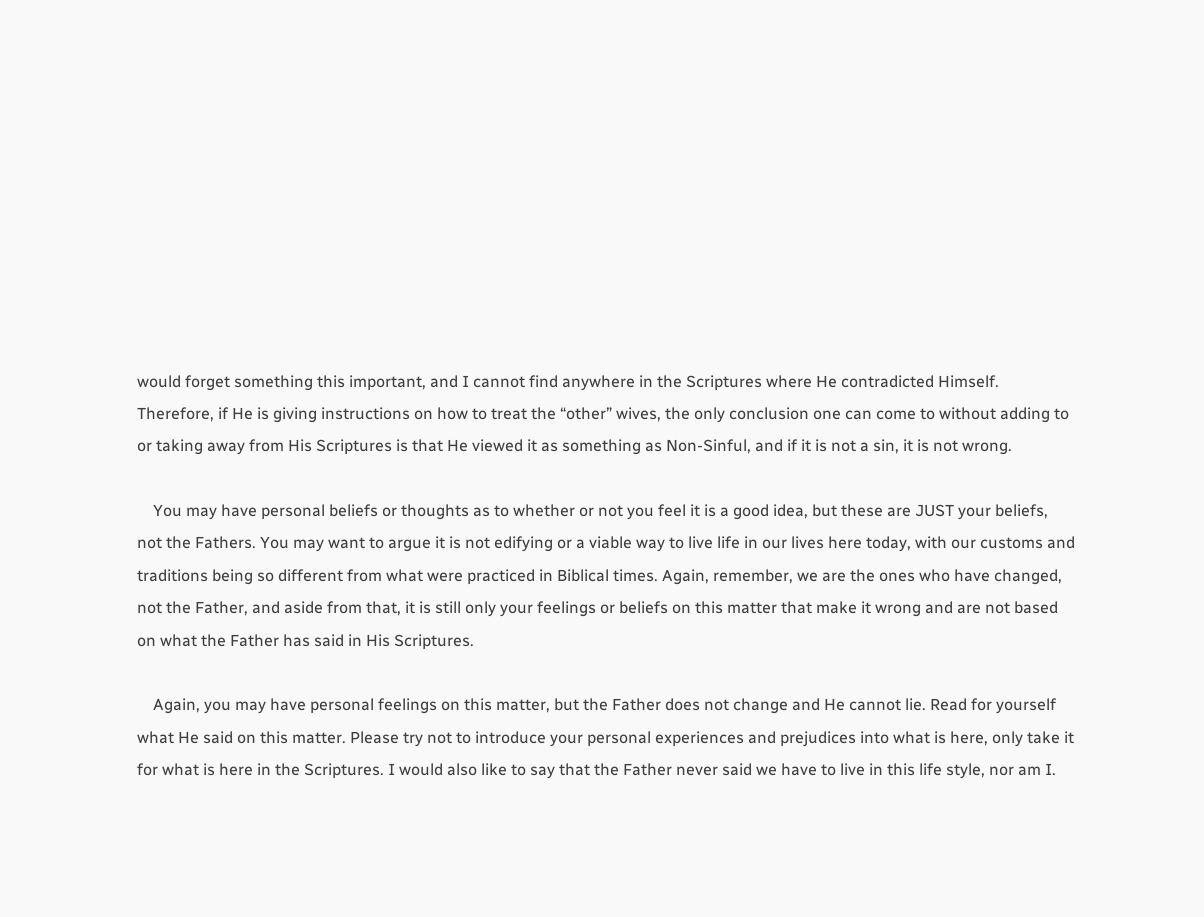would forget something this important, and I cannot find anywhere in the Scriptures where He contradicted Himself. Therefore, if He is giving instructions on how to treat the “other” wives, the only conclusion one can come to without adding to or taking away from His Scriptures is that He viewed it as something as Non-Sinful, and if it is not a sin, it is not wrong.

    You may have personal beliefs or thoughts as to whether or not you feel it is a good idea, but these are JUST your beliefs, not the Fathers. You may want to argue it is not edifying or a viable way to live life in our lives here today, with our customs and traditions being so different from what were practiced in Biblical times. Again, remember, we are the ones who have changed, not the Father, and aside from that, it is still only your feelings or beliefs on this matter that make it wrong and are not based on what the Father has said in His Scriptures.

    Again, you may have personal feelings on this matter, but the Father does not change and He cannot lie. Read for yourself what He said on this matter. Please try not to introduce your personal experiences and prejudices into what is here, only take it for what is here in the Scriptures. I would also like to say that the Father never said we have to live in this life style, nor am I.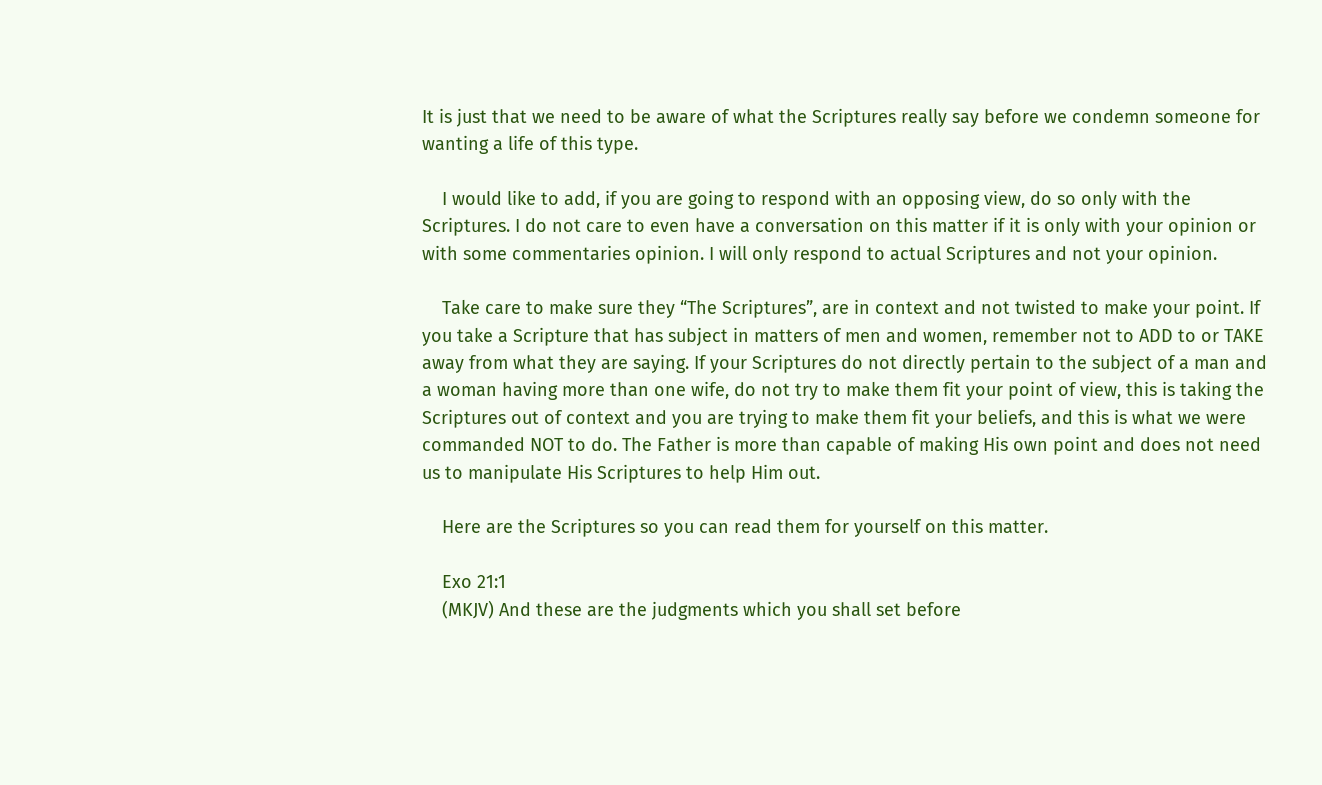It is just that we need to be aware of what the Scriptures really say before we condemn someone for wanting a life of this type.

    I would like to add, if you are going to respond with an opposing view, do so only with the Scriptures. I do not care to even have a conversation on this matter if it is only with your opinion or with some commentaries opinion. I will only respond to actual Scriptures and not your opinion.

    Take care to make sure they “The Scriptures”, are in context and not twisted to make your point. If you take a Scripture that has subject in matters of men and women, remember not to ADD to or TAKE away from what they are saying. If your Scriptures do not directly pertain to the subject of a man and a woman having more than one wife, do not try to make them fit your point of view, this is taking the Scriptures out of context and you are trying to make them fit your beliefs, and this is what we were commanded NOT to do. The Father is more than capable of making His own point and does not need us to manipulate His Scriptures to help Him out.

    Here are the Scriptures so you can read them for yourself on this matter.

    Exo 21:1
    (MKJV) And these are the judgments which you shall set before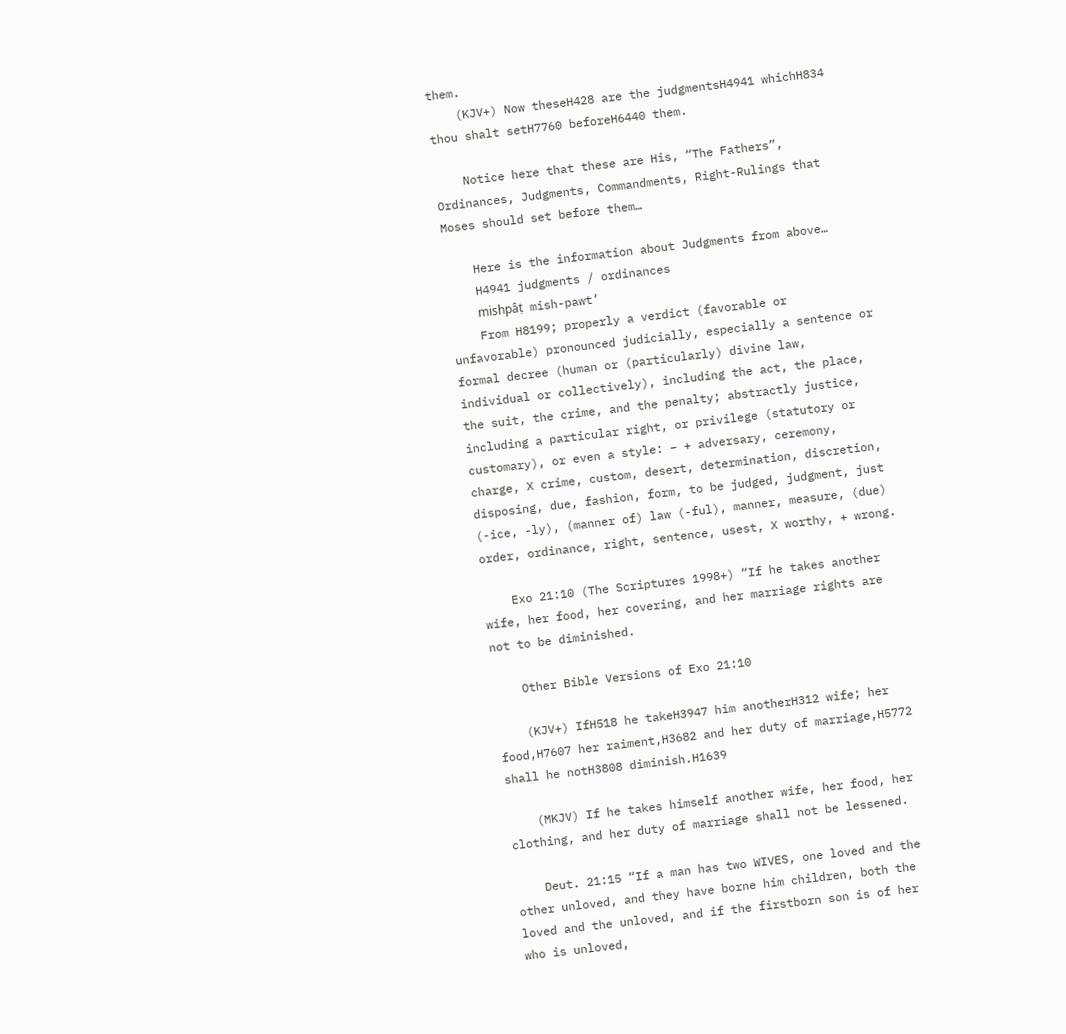them.
    (KJV+) Now theseH428 are the judgmentsH4941 whichH834 thou shalt setH7760 beforeH6440 them.

    Notice here that these are His, “The Fathers”, Ordinances, Judgments, Commandments, Right-Rulings that Moses should set before them…

    Here is the information about Judgments from above…
    H4941 judgments / ordinances
    mishpâṭ mish-pawt’
    From H8199; properly a verdict (favorable or unfavorable) pronounced judicially, especially a sentence or formal decree (human or (particularly) divine law, individual or collectively), including the act, the place, the suit, the crime, and the penalty; abstractly justice, including a particular right, or privilege (statutory or customary), or even a style: – + adversary, ceremony, charge, X crime, custom, desert, determination, discretion, disposing, due, fashion, form, to be judged, judgment, just (-ice, -ly), (manner of) law (-ful), manner, measure, (due) order, ordinance, right, sentence, usest, X worthy, + wrong.

    Exo 21:10 (The Scriptures 1998+) “If he takes another wife, her food, her covering, and her marriage rights are not to be diminished.

    Other Bible Versions of Exo 21:10

    (KJV+) IfH518 he takeH3947 him anotherH312 wife; her food,H7607 her raiment,H3682 and her duty of marriage,H5772 shall he notH3808 diminish.H1639

    (MKJV) If he takes himself another wife, her food, her clothing, and her duty of marriage shall not be lessened.

    Deut. 21:15 “If a man has two WIVES, one loved and the other unloved, and they have borne him children, both the loved and the unloved, and if the firstborn son is of her who is unloved,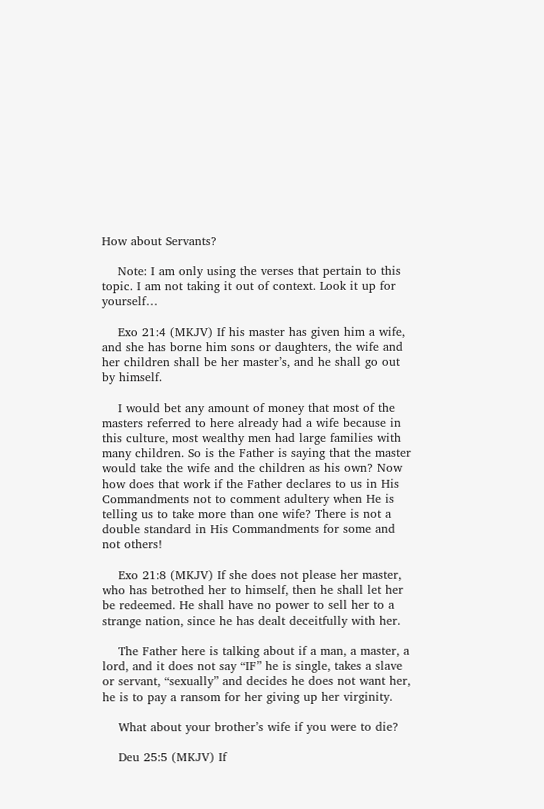How about Servants?

    Note: I am only using the verses that pertain to this topic. I am not taking it out of context. Look it up for yourself…

    Exo 21:4 (MKJV) If his master has given him a wife, and she has borne him sons or daughters, the wife and her children shall be her master’s, and he shall go out by himself.

    I would bet any amount of money that most of the masters referred to here already had a wife because in this culture, most wealthy men had large families with many children. So is the Father is saying that the master would take the wife and the children as his own? Now how does that work if the Father declares to us in His Commandments not to comment adultery when He is telling us to take more than one wife? There is not a double standard in His Commandments for some and not others!

    Exo 21:8 (MKJV) If she does not please her master, who has betrothed her to himself, then he shall let her be redeemed. He shall have no power to sell her to a strange nation, since he has dealt deceitfully with her.

    The Father here is talking about if a man, a master, a lord, and it does not say “IF” he is single, takes a slave or servant, “sexually” and decides he does not want her, he is to pay a ransom for her giving up her virginity.

    What about your brother’s wife if you were to die?

    Deu 25:5 (MKJV) If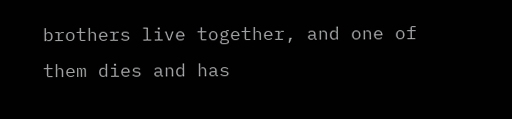brothers live together, and one of them dies and has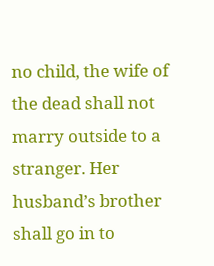no child, the wife of the dead shall not marry outside to a stranger. Her husband’s brother shall go in to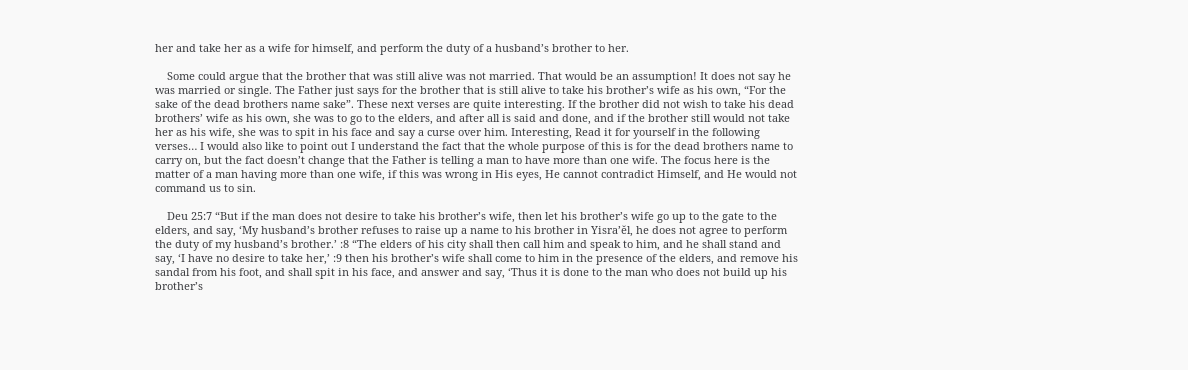her and take her as a wife for himself, and perform the duty of a husband’s brother to her.

    Some could argue that the brother that was still alive was not married. That would be an assumption! It does not say he was married or single. The Father just says for the brother that is still alive to take his brother’s wife as his own, “For the sake of the dead brothers name sake”. These next verses are quite interesting. If the brother did not wish to take his dead brothers’ wife as his own, she was to go to the elders, and after all is said and done, and if the brother still would not take her as his wife, she was to spit in his face and say a curse over him. Interesting, Read it for yourself in the following verses… I would also like to point out I understand the fact that the whole purpose of this is for the dead brothers name to carry on, but the fact doesn’t change that the Father is telling a man to have more than one wife. The focus here is the matter of a man having more than one wife, if this was wrong in His eyes, He cannot contradict Himself, and He would not command us to sin.

    Deu 25:7 “But if the man does not desire to take his brother’s wife, then let his brother’s wife go up to the gate to the elders, and say, ‘My husband’s brother refuses to raise up a name to his brother in Yisra’ĕl, he does not agree to perform the duty of my husband’s brother.’ :8 “The elders of his city shall then call him and speak to him, and he shall stand and say, ‘I have no desire to take her,’ :9 then his brother’s wife shall come to him in the presence of the elders, and remove his sandal from his foot, and shall spit in his face, and answer and say, ‘Thus it is done to the man who does not build up his brother’s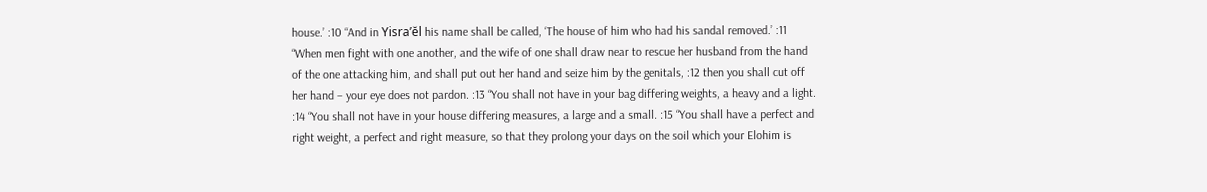house.’ :10 “And in Yisra’ĕl his name shall be called, ‘The house of him who had his sandal removed.’ :11 “When men fight with one another, and the wife of one shall draw near to rescue her husband from the hand of the one attacking him, and shall put out her hand and seize him by the genitals, :12 then you shall cut off her hand – your eye does not pardon. :13 “You shall not have in your bag differing weights, a heavy and a light. :14 “You shall not have in your house differing measures, a large and a small. :15 “You shall have a perfect and right weight, a perfect and right measure, so that they prolong your days on the soil which your Elohim is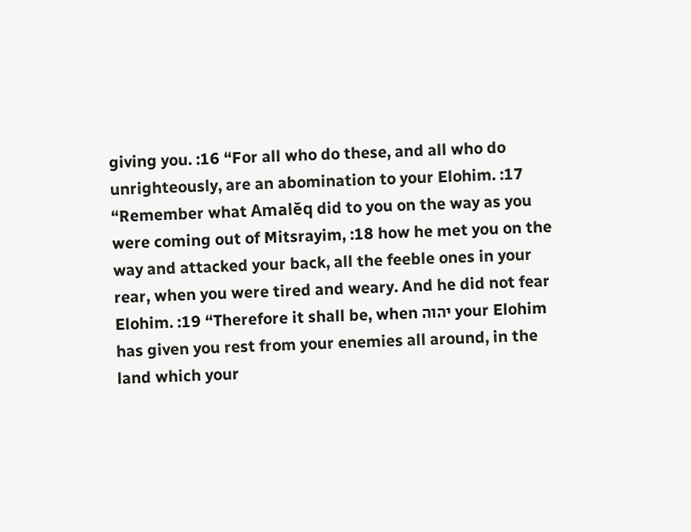giving you. :16 “For all who do these, and all who do unrighteously, are an abomination to your Elohim. :17 “Remember what Amalĕq did to you on the way as you were coming out of Mitsrayim, :18 how he met you on the way and attacked your back, all the feeble ones in your rear, when you were tired and weary. And he did not fear Elohim. :19 “Therefore it shall be, when יהוה your Elohim has given you rest from your enemies all around, in the land which your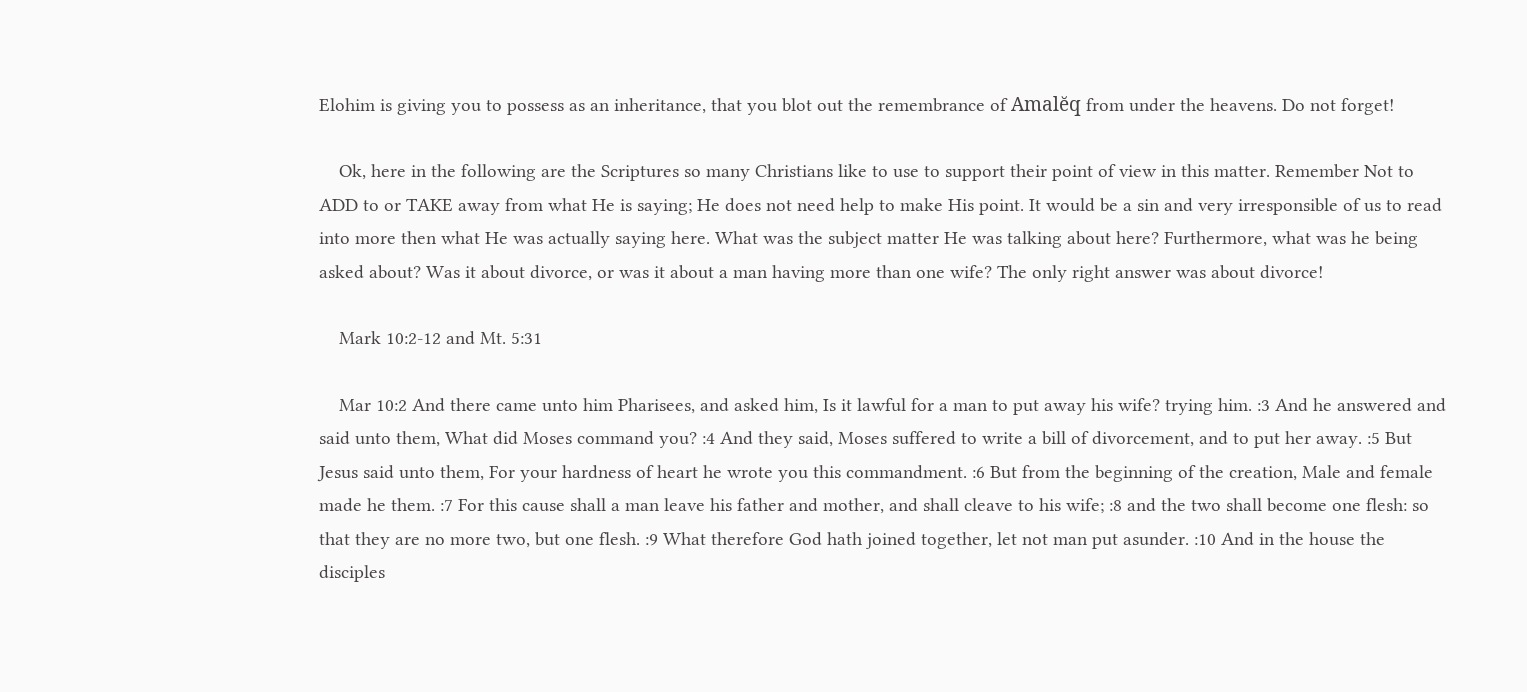Elohim is giving you to possess as an inheritance, that you blot out the remembrance of Amalĕq from under the heavens. Do not forget!

    Ok, here in the following are the Scriptures so many Christians like to use to support their point of view in this matter. Remember Not to ADD to or TAKE away from what He is saying; He does not need help to make His point. It would be a sin and very irresponsible of us to read into more then what He was actually saying here. What was the subject matter He was talking about here? Furthermore, what was he being asked about? Was it about divorce, or was it about a man having more than one wife? The only right answer was about divorce!

    Mark 10:2-12 and Mt. 5:31

    Mar 10:2 And there came unto him Pharisees, and asked him, Is it lawful for a man to put away his wife? trying him. :3 And he answered and said unto them, What did Moses command you? :4 And they said, Moses suffered to write a bill of divorcement, and to put her away. :5 But Jesus said unto them, For your hardness of heart he wrote you this commandment. :6 But from the beginning of the creation, Male and female made he them. :7 For this cause shall a man leave his father and mother, and shall cleave to his wife; :8 and the two shall become one flesh: so that they are no more two, but one flesh. :9 What therefore God hath joined together, let not man put asunder. :10 And in the house the disciples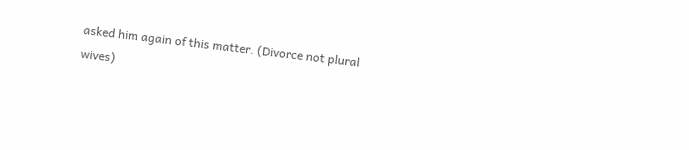asked him again of this matter. (Divorce not plural wives)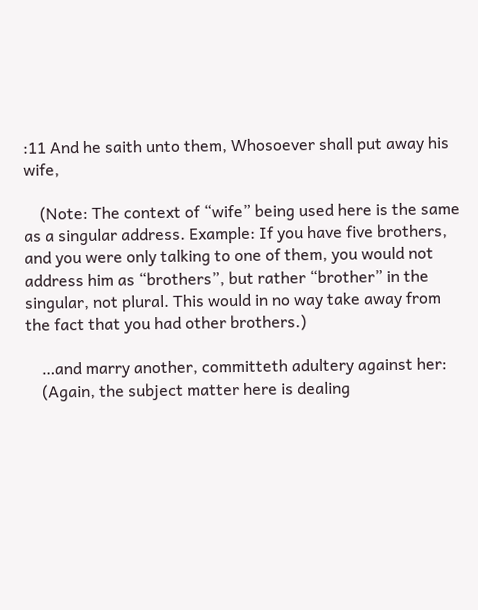:11 And he saith unto them, Whosoever shall put away his wife,

    (Note: The context of “wife” being used here is the same as a singular address. Example: If you have five brothers, and you were only talking to one of them, you would not address him as “brothers”, but rather “brother” in the singular, not plural. This would in no way take away from the fact that you had other brothers.)

    …and marry another, committeth adultery against her:
    (Again, the subject matter here is dealing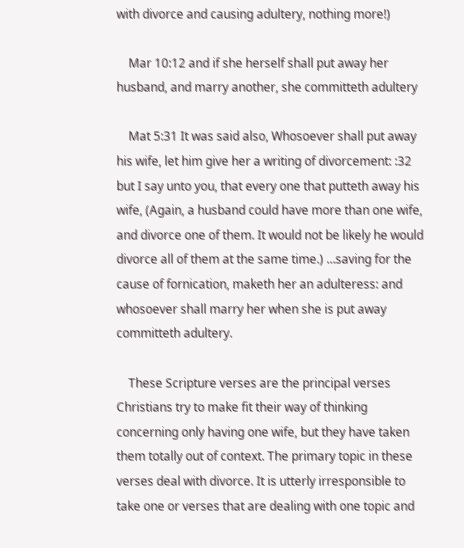with divorce and causing adultery, nothing more!)

    Mar 10:12 and if she herself shall put away her husband, and marry another, she committeth adultery

    Mat 5:31 It was said also, Whosoever shall put away his wife, let him give her a writing of divorcement: :32 but I say unto you, that every one that putteth away his wife, (Again, a husband could have more than one wife, and divorce one of them. It would not be likely he would divorce all of them at the same time.) …saving for the cause of fornication, maketh her an adulteress: and whosoever shall marry her when she is put away committeth adultery.

    These Scripture verses are the principal verses Christians try to make fit their way of thinking concerning only having one wife, but they have taken them totally out of context. The primary topic in these verses deal with divorce. It is utterly irresponsible to take one or verses that are dealing with one topic and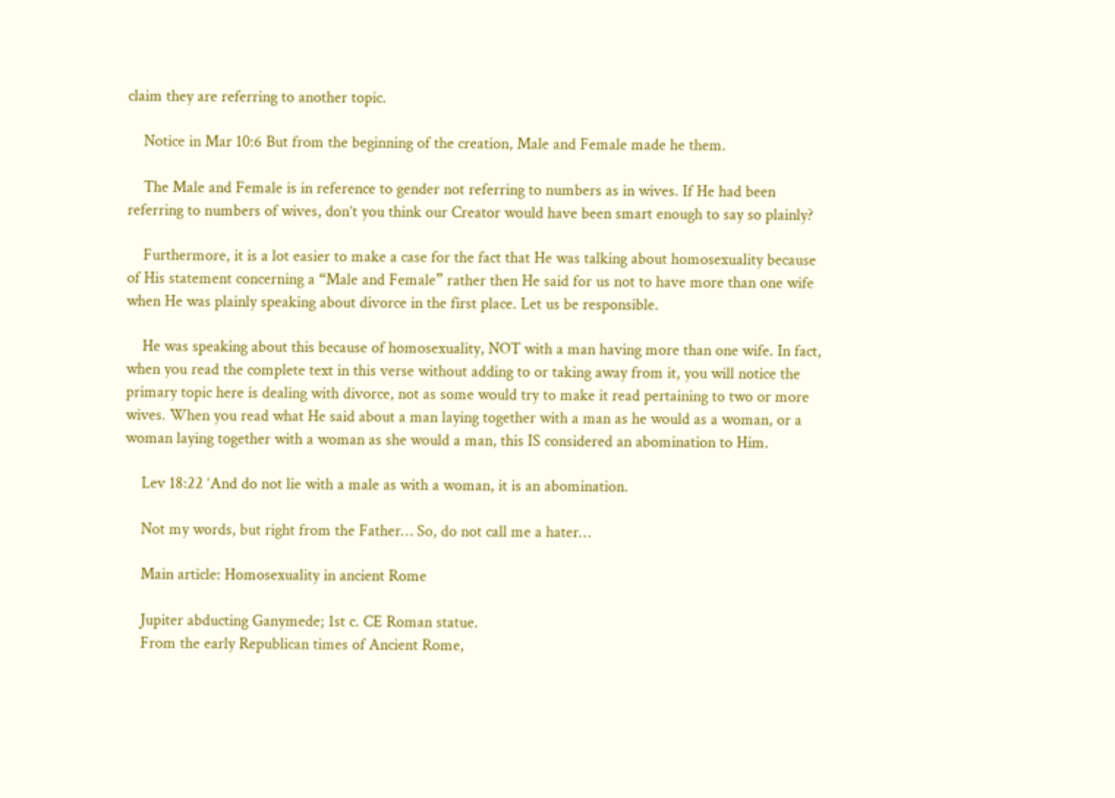claim they are referring to another topic.

    Notice in Mar 10:6 But from the beginning of the creation, Male and Female made he them.

    The Male and Female is in reference to gender not referring to numbers as in wives. If He had been referring to numbers of wives, don’t you think our Creator would have been smart enough to say so plainly?

    Furthermore, it is a lot easier to make a case for the fact that He was talking about homosexuality because of His statement concerning a “Male and Female” rather then He said for us not to have more than one wife when He was plainly speaking about divorce in the first place. Let us be responsible.

    He was speaking about this because of homosexuality, NOT with a man having more than one wife. In fact, when you read the complete text in this verse without adding to or taking away from it, you will notice the primary topic here is dealing with divorce, not as some would try to make it read pertaining to two or more wives. When you read what He said about a man laying together with a man as he would as a woman, or a woman laying together with a woman as she would a man, this IS considered an abomination to Him.

    Lev 18:22 ‘And do not lie with a male as with a woman, it is an abomination.

    Not my words, but right from the Father… So, do not call me a hater…

    Main article: Homosexuality in ancient Rome

    Jupiter abducting Ganymede; 1st c. CE Roman statue.
    From the early Republican times of Ancient Rome,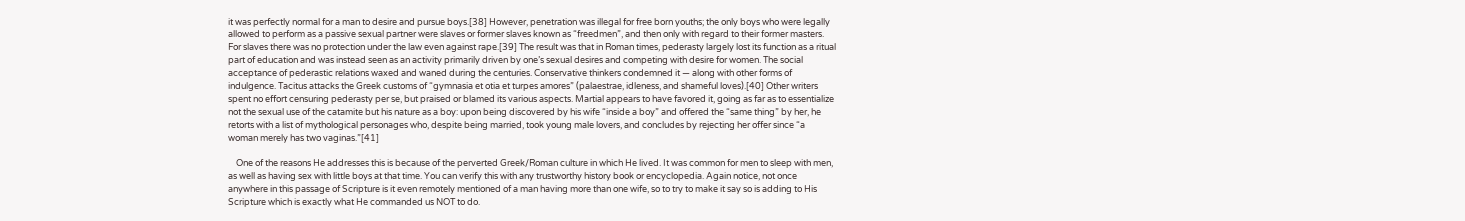it was perfectly normal for a man to desire and pursue boys.[38] However, penetration was illegal for free born youths; the only boys who were legally allowed to perform as a passive sexual partner were slaves or former slaves known as “freedmen”, and then only with regard to their former masters. For slaves there was no protection under the law even against rape.[39] The result was that in Roman times, pederasty largely lost its function as a ritual part of education and was instead seen as an activity primarily driven by one’s sexual desires and competing with desire for women. The social acceptance of pederastic relations waxed and waned during the centuries. Conservative thinkers condemned it — along with other forms of indulgence. Tacitus attacks the Greek customs of “gymnasia et otia et turpes amores” (palaestrae, idleness, and shameful loves).[40] Other writers spent no effort censuring pederasty per se, but praised or blamed its various aspects. Martial appears to have favored it, going as far as to essentialize not the sexual use of the catamite but his nature as a boy: upon being discovered by his wife “inside a boy” and offered the “same thing” by her, he retorts with a list of mythological personages who, despite being married, took young male lovers, and concludes by rejecting her offer since “a woman merely has two vaginas.”[41]

    One of the reasons He addresses this is because of the perverted Greek/Roman culture in which He lived. It was common for men to sleep with men, as well as having sex with little boys at that time. You can verify this with any trustworthy history book or encyclopedia. Again notice, not once anywhere in this passage of Scripture is it even remotely mentioned of a man having more than one wife, so to try to make it say so is adding to His Scripture which is exactly what He commanded us NOT to do.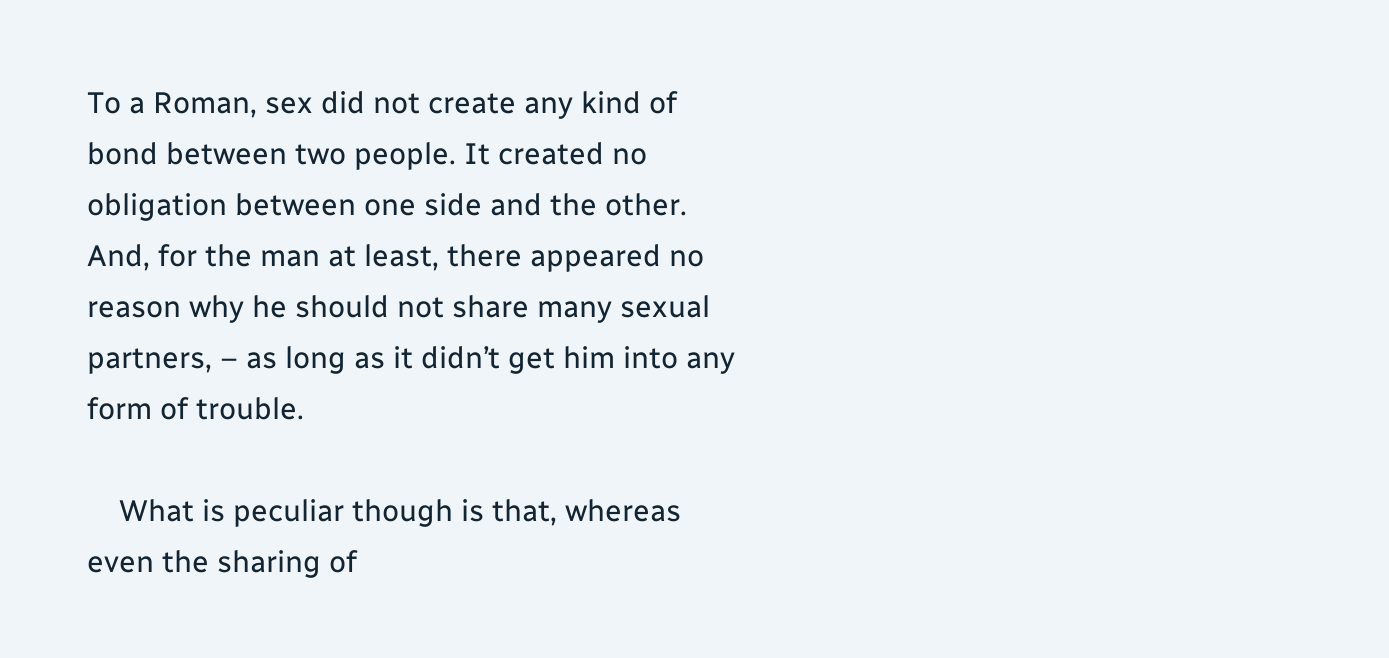To a Roman, sex did not create any kind of bond between two people. It created no obligation between one side and the other. And, for the man at least, there appeared no reason why he should not share many sexual partners, – as long as it didn’t get him into any form of trouble.

    What is peculiar though is that, whereas even the sharing of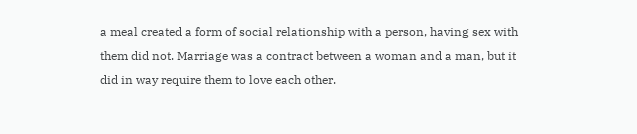a meal created a form of social relationship with a person, having sex with them did not. Marriage was a contract between a woman and a man, but it did in way require them to love each other.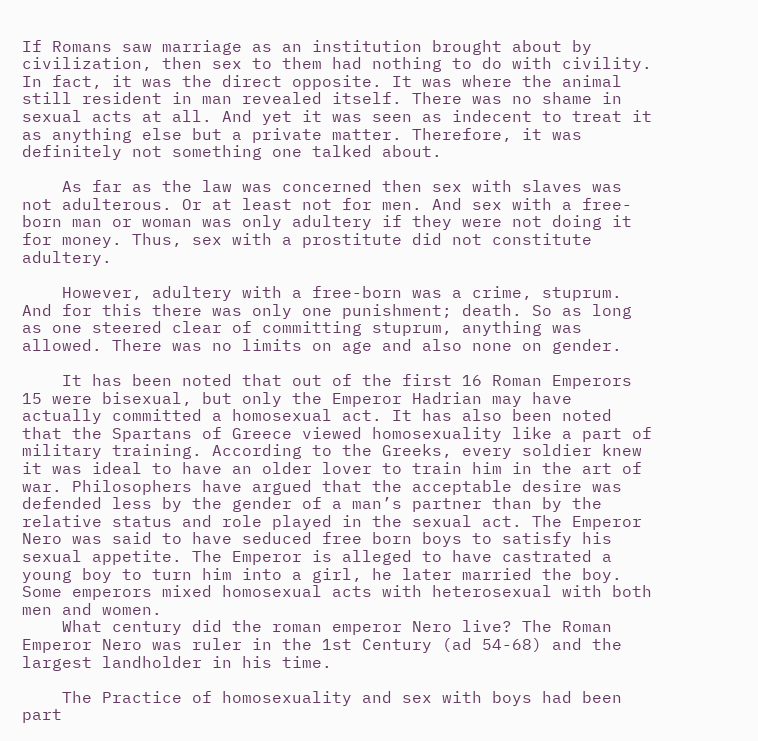If Romans saw marriage as an institution brought about by civilization, then sex to them had nothing to do with civility. In fact, it was the direct opposite. It was where the animal still resident in man revealed itself. There was no shame in sexual acts at all. And yet it was seen as indecent to treat it as anything else but a private matter. Therefore, it was definitely not something one talked about.

    As far as the law was concerned then sex with slaves was not adulterous. Or at least not for men. And sex with a free-born man or woman was only adultery if they were not doing it for money. Thus, sex with a prostitute did not constitute adultery.

    However, adultery with a free-born was a crime, stuprum. And for this there was only one punishment; death. So as long as one steered clear of committing stuprum, anything was allowed. There was no limits on age and also none on gender.

    It has been noted that out of the first 16 Roman Emperors 15 were bisexual, but only the Emperor Hadrian may have actually committed a homosexual act. It has also been noted that the Spartans of Greece viewed homosexuality like a part of military training. According to the Greeks, every soldier knew it was ideal to have an older lover to train him in the art of war. Philosophers have argued that the acceptable desire was defended less by the gender of a man’s partner than by the relative status and role played in the sexual act. The Emperor Nero was said to have seduced free born boys to satisfy his sexual appetite. The Emperor is alleged to have castrated a young boy to turn him into a girl, he later married the boy. Some emperors mixed homosexual acts with heterosexual with both men and women.
    What century did the roman emperor Nero live? The Roman Emperor Nero was ruler in the 1st Century (ad 54-68) and the largest landholder in his time.

    The Practice of homosexuality and sex with boys had been part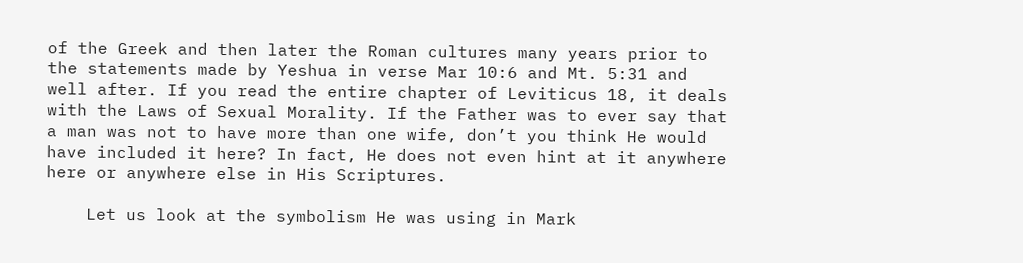of the Greek and then later the Roman cultures many years prior to the statements made by Yeshua in verse Mar 10:6 and Mt. 5:31 and well after. If you read the entire chapter of Leviticus 18, it deals with the Laws of Sexual Morality. If the Father was to ever say that a man was not to have more than one wife, don’t you think He would have included it here? In fact, He does not even hint at it anywhere here or anywhere else in His Scriptures.

    Let us look at the symbolism He was using in Mark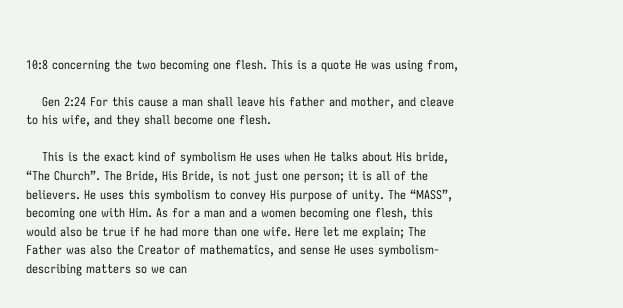10:8 concerning the two becoming one flesh. This is a quote He was using from,

    Gen 2:24 For this cause a man shall leave his father and mother, and cleave to his wife, and they shall become one flesh.

    This is the exact kind of symbolism He uses when He talks about His bride, “The Church”. The Bride, His Bride, is not just one person; it is all of the believers. He uses this symbolism to convey His purpose of unity. The “MASS”, becoming one with Him. As for a man and a women becoming one flesh, this would also be true if he had more than one wife. Here let me explain; The Father was also the Creator of mathematics, and sense He uses symbolism-describing matters so we can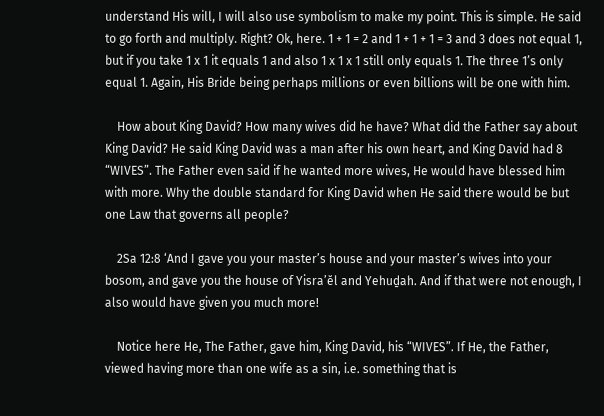understand His will, I will also use symbolism to make my point. This is simple. He said to go forth and multiply. Right? Ok, here. 1 + 1 = 2 and 1 + 1 + 1 = 3 and 3 does not equal 1, but if you take 1 x 1 it equals 1 and also 1 x 1 x 1 still only equals 1. The three 1’s only equal 1. Again, His Bride being perhaps millions or even billions will be one with him.

    How about King David? How many wives did he have? What did the Father say about King David? He said King David was a man after his own heart, and King David had 8 “WIVES”. The Father even said if he wanted more wives, He would have blessed him with more. Why the double standard for King David when He said there would be but one Law that governs all people?

    2Sa 12:8 ‘And I gave you your master’s house and your master’s wives into your bosom, and gave you the house of Yisra’ĕl and Yehuḏah. And if that were not enough, I also would have given you much more!

    Notice here He, The Father, gave him, King David, his “WIVES”. If He, the Father, viewed having more than one wife as a sin, i.e. something that is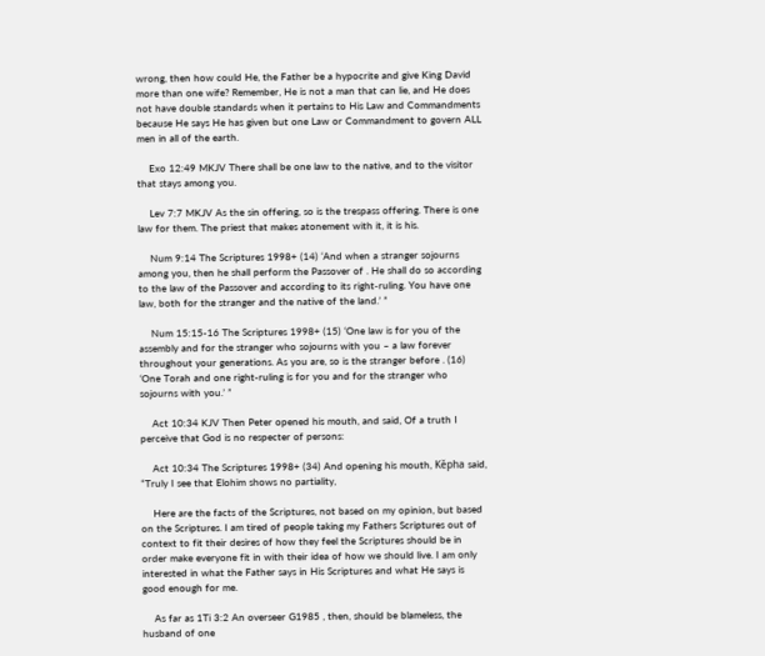wrong, then how could He, the Father be a hypocrite and give King David more than one wife? Remember, He is not a man that can lie, and He does not have double standards when it pertains to His Law and Commandments because He says He has given but one Law or Commandment to govern ALL men in all of the earth.

    Exo 12:49 MKJV There shall be one law to the native, and to the visitor that stays among you.

    Lev 7:7 MKJV As the sin offering, so is the trespass offering. There is one law for them. The priest that makes atonement with it, it is his.

    Num 9:14 The Scriptures 1998+ (14) ‘And when a stranger sojourns among you, then he shall perform the Passover of . He shall do so according to the law of the Passover and according to its right-ruling. You have one law, both for the stranger and the native of the land.’ ”

    Num 15:15-16 The Scriptures 1998+ (15) ‘One law is for you of the assembly and for the stranger who sojourns with you – a law forever throughout your generations. As you are, so is the stranger before . (16) ‘One Torah and one right-ruling is for you and for the stranger who sojourns with you.’ ”

    Act 10:34 KJV Then Peter opened his mouth, and said, Of a truth I perceive that God is no respecter of persons:

    Act 10:34 The Scriptures 1998+ (34) And opening his mouth, Kĕpha said, “Truly I see that Elohim shows no partiality,

    Here are the facts of the Scriptures, not based on my opinion, but based on the Scriptures. I am tired of people taking my Fathers Scriptures out of context to fit their desires of how they feel the Scriptures should be in order make everyone fit in with their idea of how we should live. I am only interested in what the Father says in His Scriptures and what He says is good enough for me.

    As far as 1Ti 3:2 An overseer G1985 , then, should be blameless, the husband of one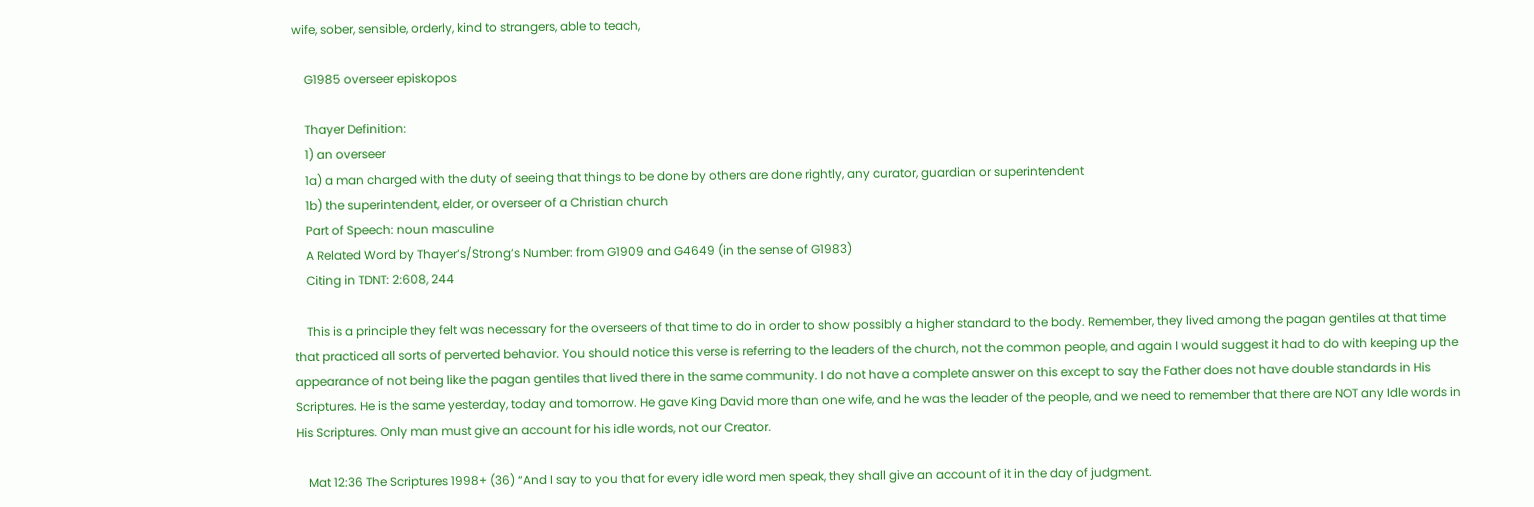wife, sober, sensible, orderly, kind to strangers, able to teach,

    G1985 overseer episkopos

    Thayer Definition:
    1) an overseer
    1a) a man charged with the duty of seeing that things to be done by others are done rightly, any curator, guardian or superintendent
    1b) the superintendent, elder, or overseer of a Christian church
    Part of Speech: noun masculine
    A Related Word by Thayer’s/Strong’s Number: from G1909 and G4649 (in the sense of G1983)
    Citing in TDNT: 2:608, 244

    This is a principle they felt was necessary for the overseers of that time to do in order to show possibly a higher standard to the body. Remember, they lived among the pagan gentiles at that time that practiced all sorts of perverted behavior. You should notice this verse is referring to the leaders of the church, not the common people, and again I would suggest it had to do with keeping up the appearance of not being like the pagan gentiles that lived there in the same community. I do not have a complete answer on this except to say the Father does not have double standards in His Scriptures. He is the same yesterday, today and tomorrow. He gave King David more than one wife, and he was the leader of the people, and we need to remember that there are NOT any Idle words in His Scriptures. Only man must give an account for his idle words, not our Creator.

    Mat 12:36 The Scriptures 1998+ (36) “And I say to you that for every idle word men speak, they shall give an account of it in the day of judgment.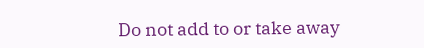Do not add to or take away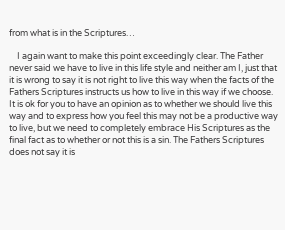from what is in the Scriptures…

    I again want to make this point exceedingly clear. The Father never said we have to live in this life style and neither am I, just that it is wrong to say it is not right to live this way when the facts of the Fathers Scriptures instructs us how to live in this way if we choose. It is ok for you to have an opinion as to whether we should live this way and to express how you feel this may not be a productive way to live, but we need to completely embrace His Scriptures as the final fact as to whether or not this is a sin. The Fathers Scriptures does not say it is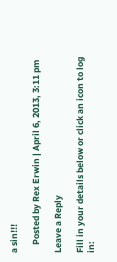a sin!!!

    Posted by Rex Erwin | April 6, 2013, 3:11 pm

Leave a Reply

Fill in your details below or click an icon to log in: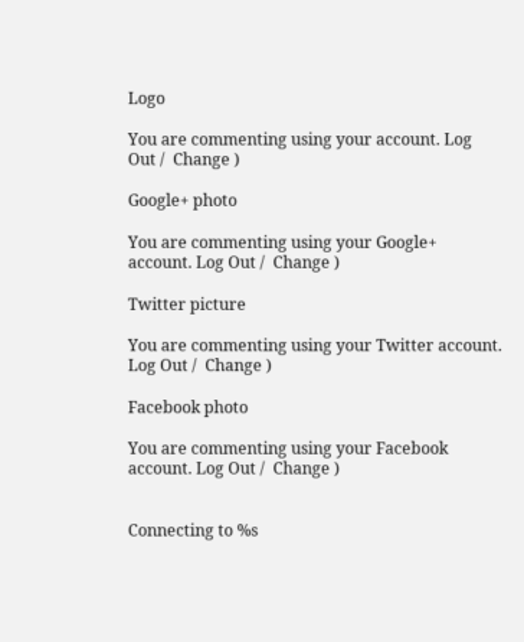Logo

You are commenting using your account. Log Out /  Change )

Google+ photo

You are commenting using your Google+ account. Log Out /  Change )

Twitter picture

You are commenting using your Twitter account. Log Out /  Change )

Facebook photo

You are commenting using your Facebook account. Log Out /  Change )


Connecting to %s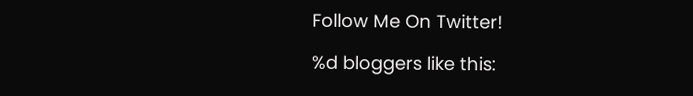Follow Me On Twitter!

%d bloggers like this: